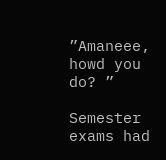”Amaneee, howd you do? ”

Semester exams had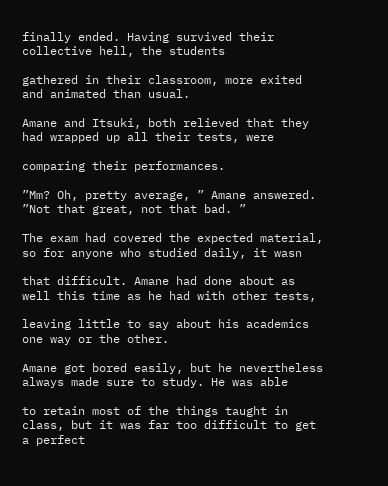finally ended. Having survived their collective hell, the students

gathered in their classroom, more exited and animated than usual.

Amane and Itsuki, both relieved that they had wrapped up all their tests, were

comparing their performances.

”Mm? Oh, pretty average, ” Amane answered. ”Not that great, not that bad. ”

The exam had covered the expected material, so for anyone who studied daily, it wasn

that difficult. Amane had done about as well this time as he had with other tests,

leaving little to say about his academics one way or the other.

Amane got bored easily, but he nevertheless always made sure to study. He was able

to retain most of the things taught in class, but it was far too difficult to get a perfect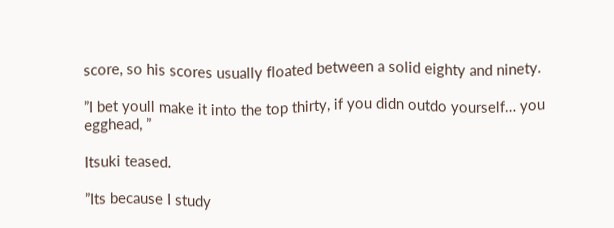score, so his scores usually floated between a solid eighty and ninety.

”I bet youll make it into the top thirty, if you didn outdo yourself… you egghead, ”

Itsuki teased.

”Its because I study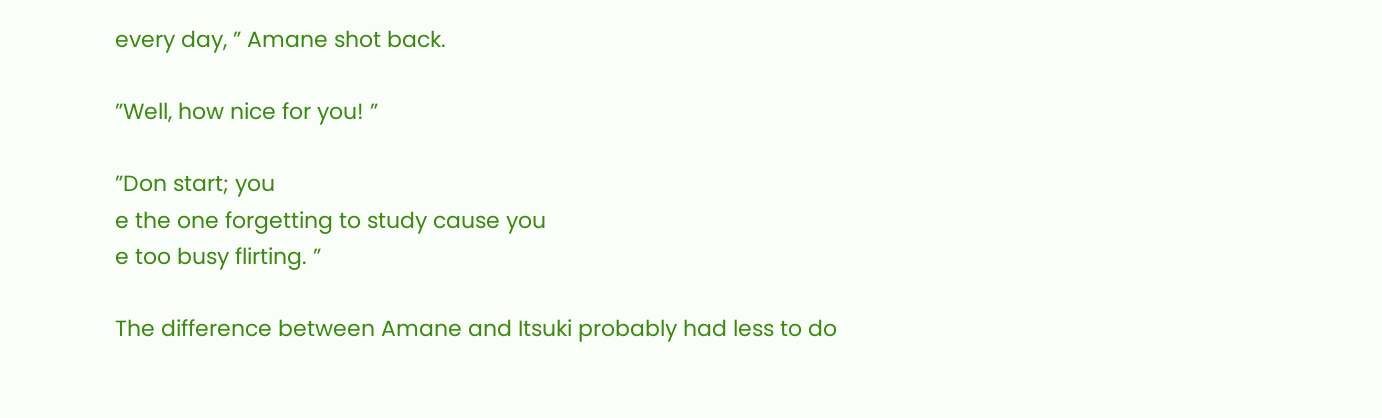every day, ” Amane shot back.

”Well, how nice for you! ”

”Don start; you
e the one forgetting to study cause you
e too busy flirting. ”

The difference between Amane and Itsuki probably had less to do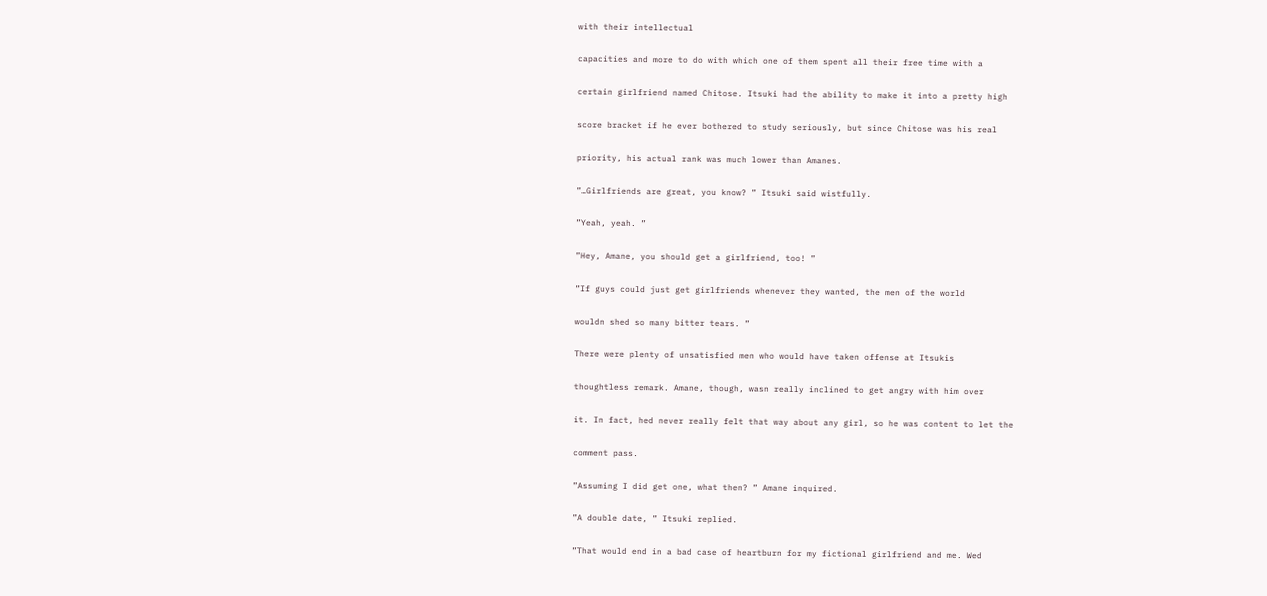with their intellectual

capacities and more to do with which one of them spent all their free time with a

certain girlfriend named Chitose. Itsuki had the ability to make it into a pretty high

score bracket if he ever bothered to study seriously, but since Chitose was his real

priority, his actual rank was much lower than Amanes.

”…Girlfriends are great, you know? ” Itsuki said wistfully.

”Yeah, yeah. ”

”Hey, Amane, you should get a girlfriend, too! ”

”If guys could just get girlfriends whenever they wanted, the men of the world

wouldn shed so many bitter tears. ”

There were plenty of unsatisfied men who would have taken offense at Itsukis

thoughtless remark. Amane, though, wasn really inclined to get angry with him over

it. In fact, hed never really felt that way about any girl, so he was content to let the

comment pass.

”Assuming I did get one, what then? ” Amane inquired.

”A double date, ” Itsuki replied.

”That would end in a bad case of heartburn for my fictional girlfriend and me. Wed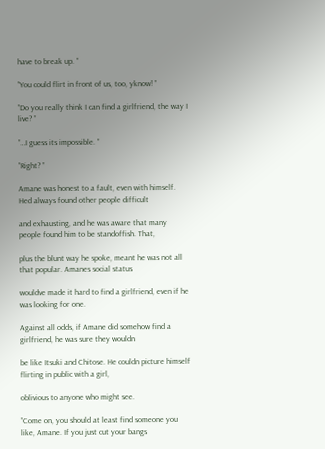have to break up. ”

”You could flirt in front of us, too, yknow! ”

”Do you really think I can find a girlfriend, the way I live? ”

”…I guess its impossible. ”

”Right? ”

Amane was honest to a fault, even with himself. Hed always found other people difficult

and exhausting, and he was aware that many people found him to be standoffish. That,

plus the blunt way he spoke, meant he was not all that popular. Amanes social status

wouldve made it hard to find a girlfriend, even if he was looking for one.

Against all odds, if Amane did somehow find a girlfriend, he was sure they wouldn

be like Itsuki and Chitose. He couldn picture himself flirting in public with a girl,

oblivious to anyone who might see.

”Come on, you should at least find someone you like, Amane. If you just cut your bangs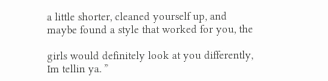a little shorter, cleaned yourself up, and maybe found a style that worked for you, the

girls would definitely look at you differently, Im tellin ya. ”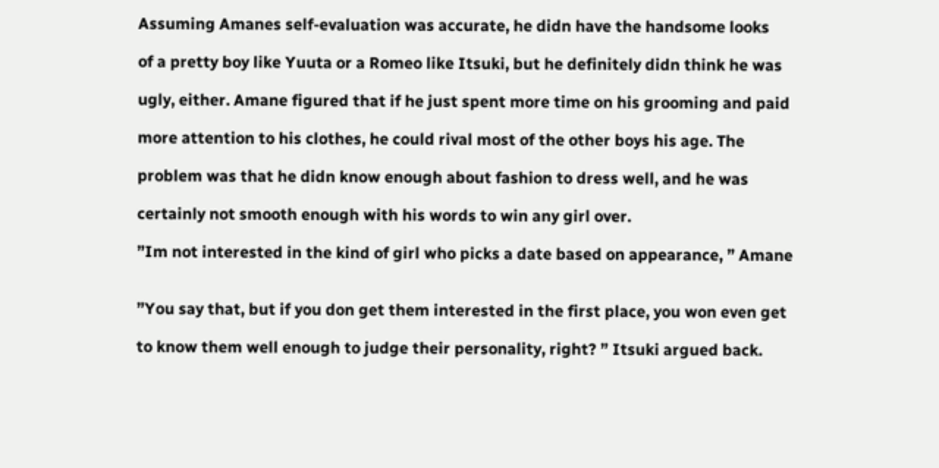Assuming Amanes self-evaluation was accurate, he didn have the handsome looks

of a pretty boy like Yuuta or a Romeo like Itsuki, but he definitely didn think he was

ugly, either. Amane figured that if he just spent more time on his grooming and paid

more attention to his clothes, he could rival most of the other boys his age. The

problem was that he didn know enough about fashion to dress well, and he was

certainly not smooth enough with his words to win any girl over.

”Im not interested in the kind of girl who picks a date based on appearance, ” Amane


”You say that, but if you don get them interested in the first place, you won even get

to know them well enough to judge their personality, right? ” Itsuki argued back.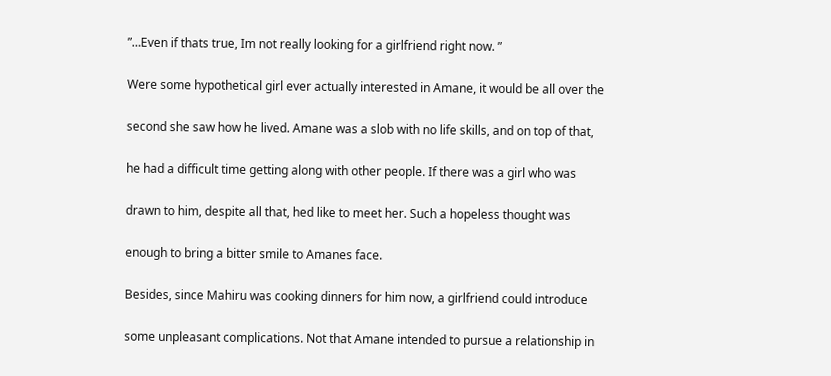”…Even if thats true, Im not really looking for a girlfriend right now. ”

Were some hypothetical girl ever actually interested in Amane, it would be all over the

second she saw how he lived. Amane was a slob with no life skills, and on top of that,

he had a difficult time getting along with other people. If there was a girl who was

drawn to him, despite all that, hed like to meet her. Such a hopeless thought was

enough to bring a bitter smile to Amanes face.

Besides, since Mahiru was cooking dinners for him now, a girlfriend could introduce

some unpleasant complications. Not that Amane intended to pursue a relationship in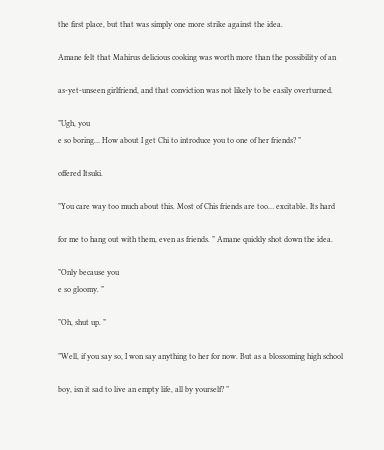the first place, but that was simply one more strike against the idea.

Amane felt that Mahirus delicious cooking was worth more than the possibility of an

as-yet-unseen girlfriend, and that conviction was not likely to be easily overturned.

”Ugh, you
e so boring… How about I get Chi to introduce you to one of her friends? ”

offered Itsuki.

”You care way too much about this. Most of Chis friends are too… excitable. Its hard

for me to hang out with them, even as friends. ” Amane quickly shot down the idea.

”Only because you
e so gloomy. ”

”Oh, shut up. ”

”Well, if you say so, I won say anything to her for now. But as a blossoming high school

boy, isn it sad to live an empty life, all by yourself? ”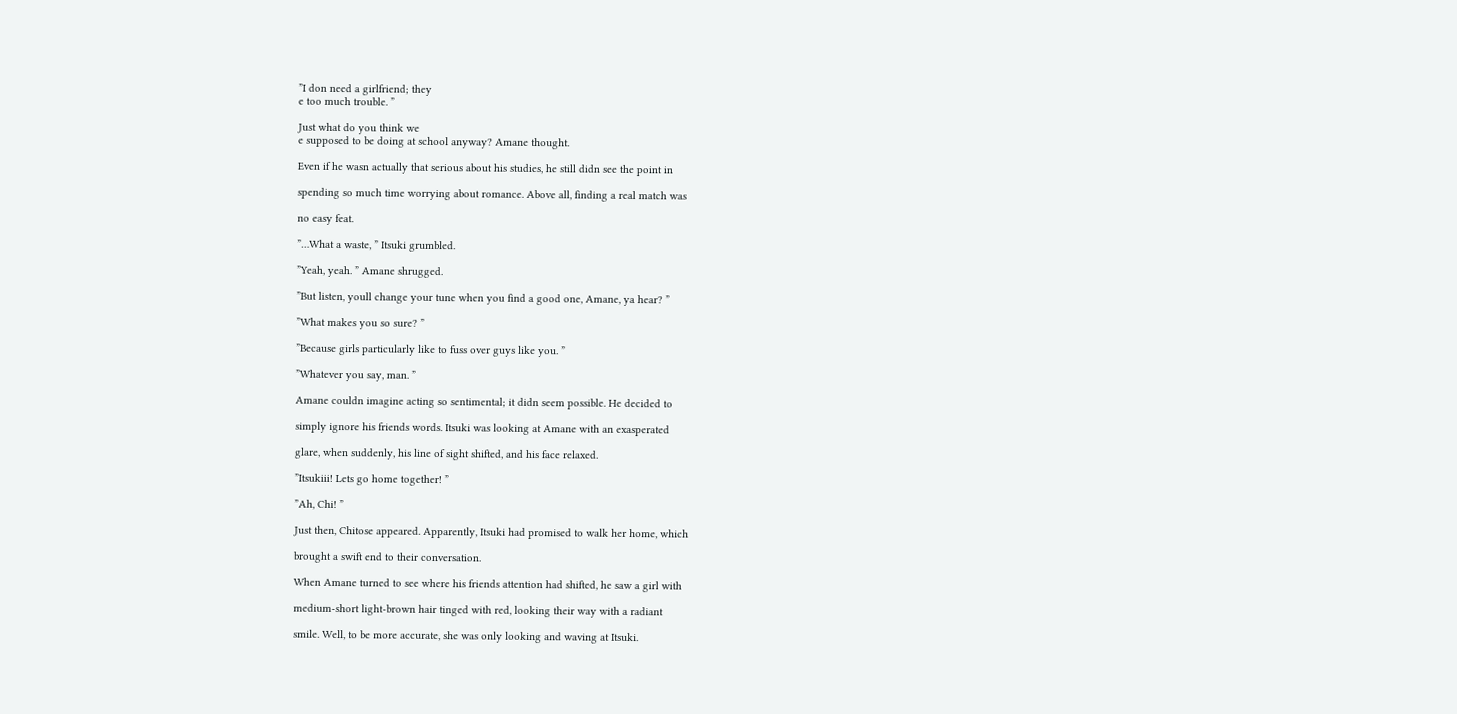”I don need a girlfriend; they
e too much trouble. ”

Just what do you think we
e supposed to be doing at school anyway? Amane thought.

Even if he wasn actually that serious about his studies, he still didn see the point in

spending so much time worrying about romance. Above all, finding a real match was

no easy feat.

”…What a waste, ” Itsuki grumbled.

”Yeah, yeah. ” Amane shrugged.

”But listen, youll change your tune when you find a good one, Amane, ya hear? ”

”What makes you so sure? ”

”Because girls particularly like to fuss over guys like you. ”

”Whatever you say, man. ”

Amane couldn imagine acting so sentimental; it didn seem possible. He decided to

simply ignore his friends words. Itsuki was looking at Amane with an exasperated

glare, when suddenly, his line of sight shifted, and his face relaxed.

”Itsukiii! Lets go home together! ”

”Ah, Chi! ”

Just then, Chitose appeared. Apparently, Itsuki had promised to walk her home, which

brought a swift end to their conversation.

When Amane turned to see where his friends attention had shifted, he saw a girl with

medium-short light-brown hair tinged with red, looking their way with a radiant

smile. Well, to be more accurate, she was only looking and waving at Itsuki.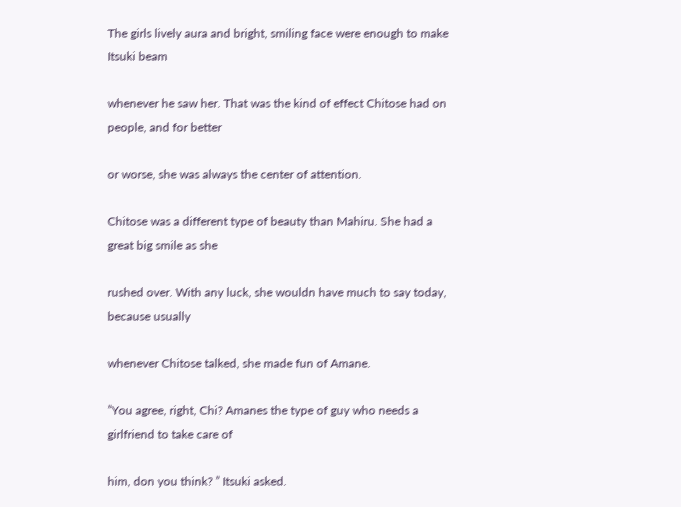The girls lively aura and bright, smiling face were enough to make Itsuki beam

whenever he saw her. That was the kind of effect Chitose had on people, and for better

or worse, she was always the center of attention.

Chitose was a different type of beauty than Mahiru. She had a great big smile as she

rushed over. With any luck, she wouldn have much to say today, because usually

whenever Chitose talked, she made fun of Amane.

”You agree, right, Chi? Amanes the type of guy who needs a girlfriend to take care of

him, don you think? ” Itsuki asked.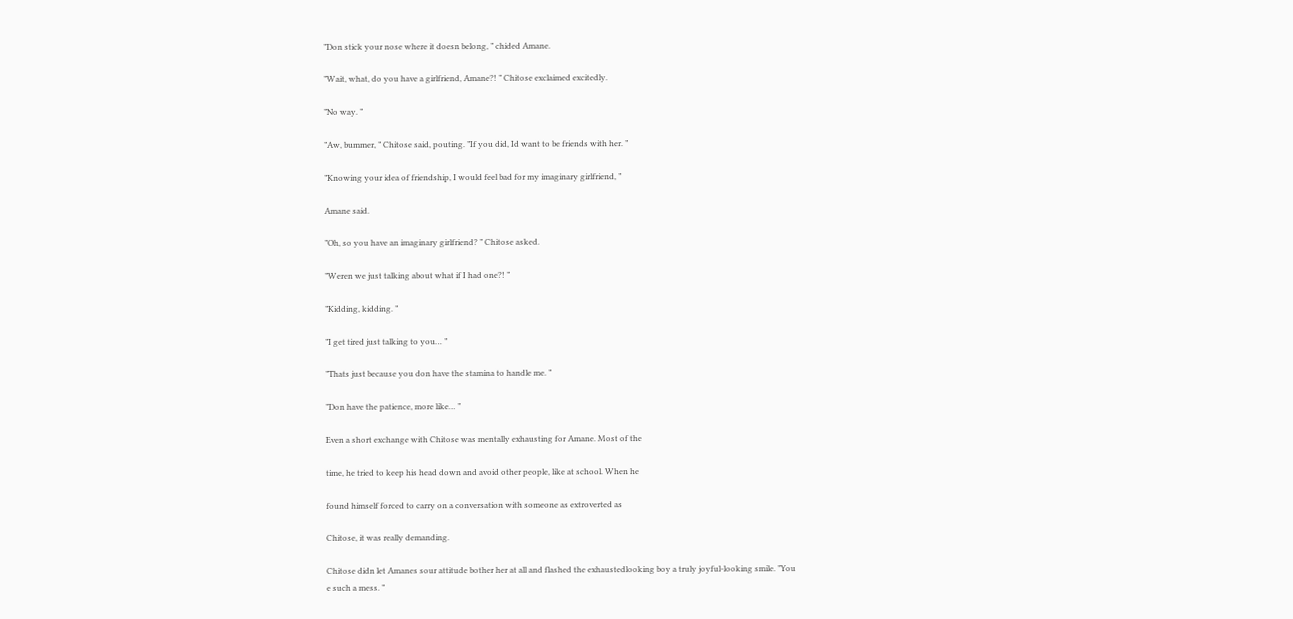”Don stick your nose where it doesn belong, ” chided Amane.

”Wait, what, do you have a girlfriend, Amane?! ” Chitose exclaimed excitedly.

”No way. ”

”Aw, bummer, ” Chitose said, pouting. ”If you did, Id want to be friends with her. ”

”Knowing your idea of friendship, I would feel bad for my imaginary girlfriend, ”

Amane said.

”Oh, so you have an imaginary girlfriend? ” Chitose asked.

”Weren we just talking about what if I had one?! ”

”Kidding, kidding. ”

”I get tired just talking to you… ”

”Thats just because you don have the stamina to handle me. ”

”Don have the patience, more like… ”

Even a short exchange with Chitose was mentally exhausting for Amane. Most of the

time, he tried to keep his head down and avoid other people, like at school. When he

found himself forced to carry on a conversation with someone as extroverted as

Chitose, it was really demanding.

Chitose didn let Amanes sour attitude bother her at all and flashed the exhaustedlooking boy a truly joyful-looking smile. ”You
e such a mess. ”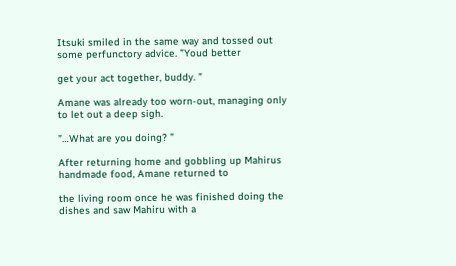Itsuki smiled in the same way and tossed out some perfunctory advice. ”Youd better

get your act together, buddy. ”

Amane was already too worn-out, managing only to let out a deep sigh.

”…What are you doing? ”

After returning home and gobbling up Mahirus handmade food, Amane returned to

the living room once he was finished doing the dishes and saw Mahiru with a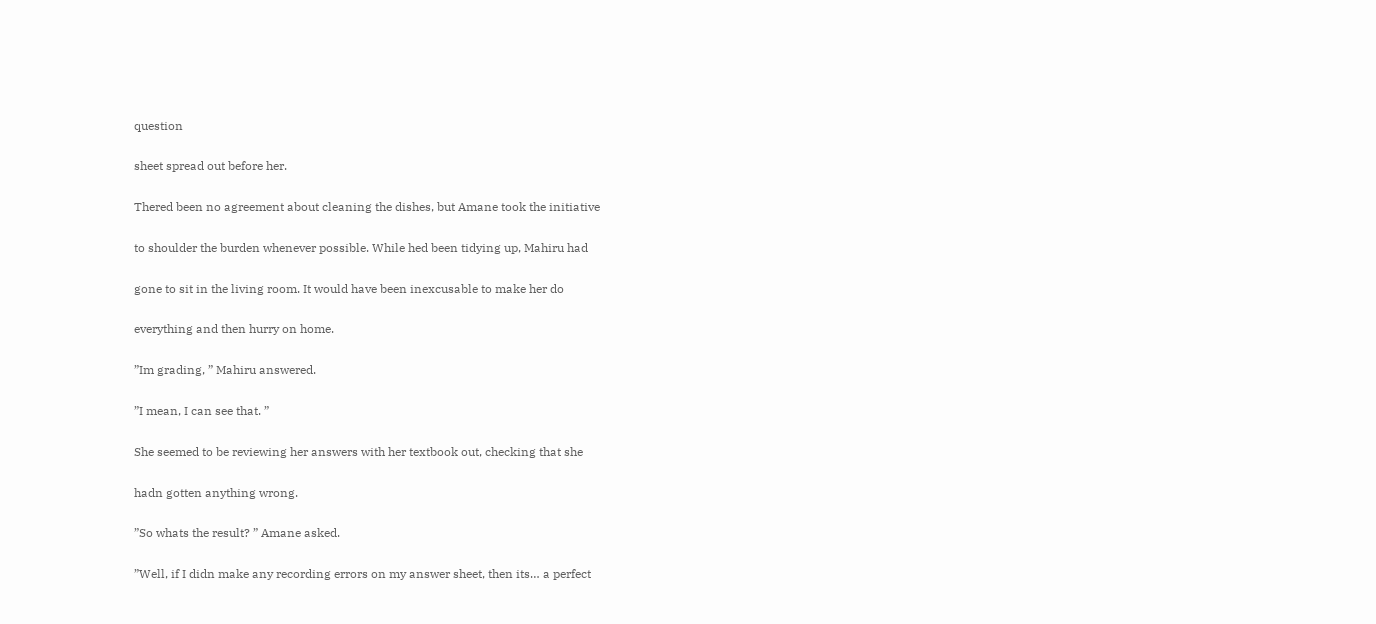question

sheet spread out before her.

Thered been no agreement about cleaning the dishes, but Amane took the initiative

to shoulder the burden whenever possible. While hed been tidying up, Mahiru had

gone to sit in the living room. It would have been inexcusable to make her do

everything and then hurry on home.

”Im grading, ” Mahiru answered.

”I mean, I can see that. ”

She seemed to be reviewing her answers with her textbook out, checking that she

hadn gotten anything wrong.

”So whats the result? ” Amane asked.

”Well, if I didn make any recording errors on my answer sheet, then its… a perfect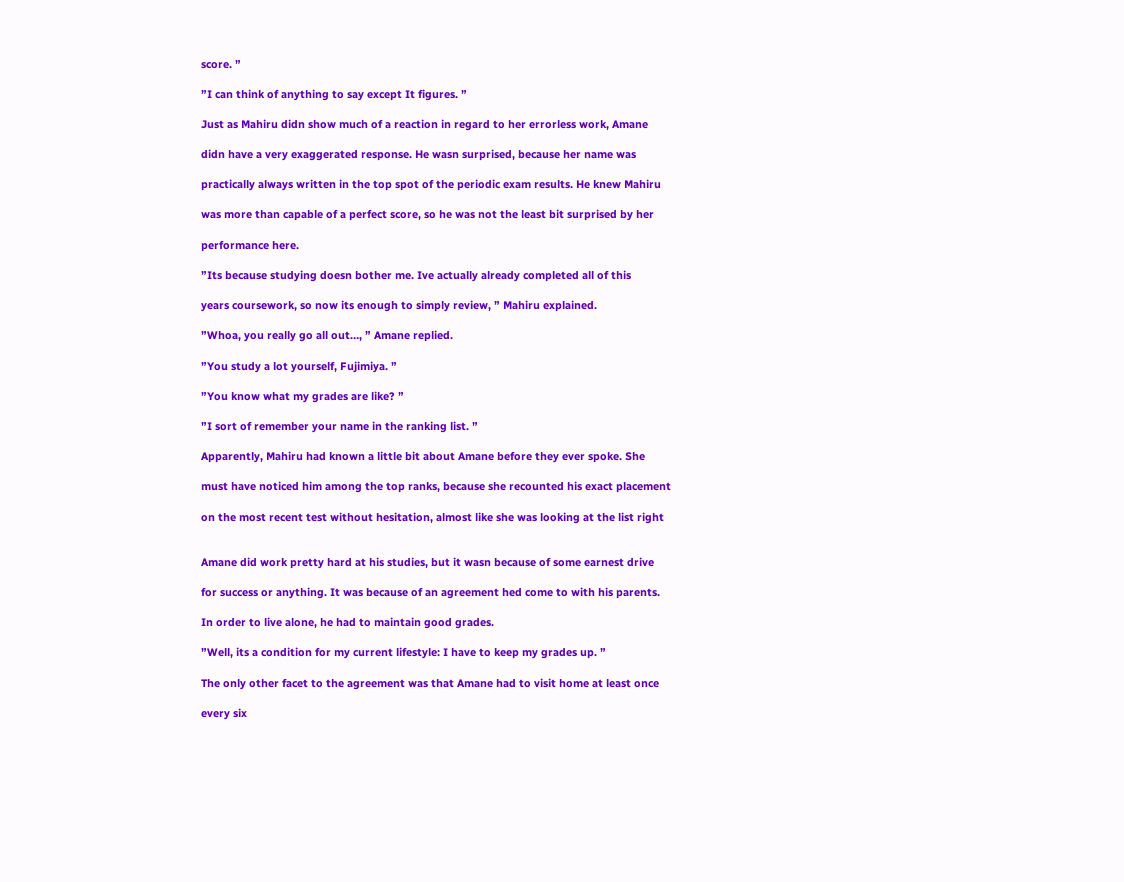score. ”

”I can think of anything to say except It figures. ”

Just as Mahiru didn show much of a reaction in regard to her errorless work, Amane

didn have a very exaggerated response. He wasn surprised, because her name was

practically always written in the top spot of the periodic exam results. He knew Mahiru

was more than capable of a perfect score, so he was not the least bit surprised by her

performance here.

”Its because studying doesn bother me. Ive actually already completed all of this

years coursework, so now its enough to simply review, ” Mahiru explained.

”Whoa, you really go all out…, ” Amane replied.

”You study a lot yourself, Fujimiya. ”

”You know what my grades are like? ”

”I sort of remember your name in the ranking list. ”

Apparently, Mahiru had known a little bit about Amane before they ever spoke. She

must have noticed him among the top ranks, because she recounted his exact placement

on the most recent test without hesitation, almost like she was looking at the list right


Amane did work pretty hard at his studies, but it wasn because of some earnest drive

for success or anything. It was because of an agreement hed come to with his parents.

In order to live alone, he had to maintain good grades.

”Well, its a condition for my current lifestyle: I have to keep my grades up. ”

The only other facet to the agreement was that Amane had to visit home at least once

every six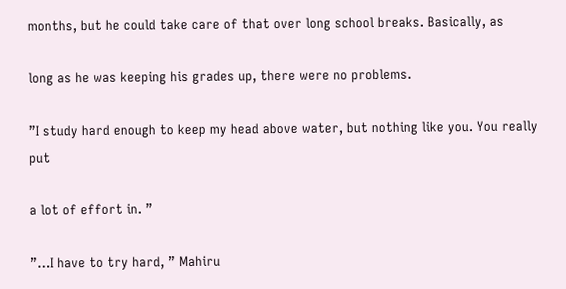months, but he could take care of that over long school breaks. Basically, as

long as he was keeping his grades up, there were no problems.

”I study hard enough to keep my head above water, but nothing like you. You really put

a lot of effort in. ”

”…I have to try hard, ” Mahiru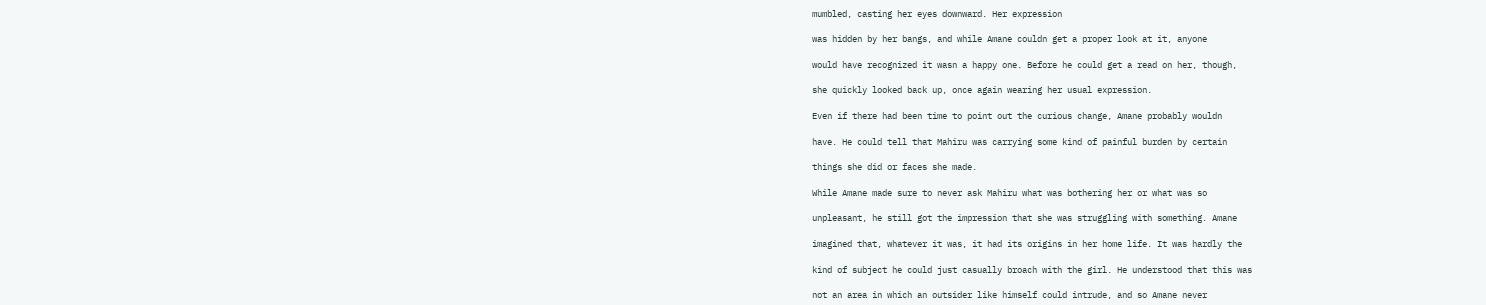mumbled, casting her eyes downward. Her expression

was hidden by her bangs, and while Amane couldn get a proper look at it, anyone

would have recognized it wasn a happy one. Before he could get a read on her, though,

she quickly looked back up, once again wearing her usual expression.

Even if there had been time to point out the curious change, Amane probably wouldn

have. He could tell that Mahiru was carrying some kind of painful burden by certain

things she did or faces she made.

While Amane made sure to never ask Mahiru what was bothering her or what was so

unpleasant, he still got the impression that she was struggling with something. Amane

imagined that, whatever it was, it had its origins in her home life. It was hardly the

kind of subject he could just casually broach with the girl. He understood that this was

not an area in which an outsider like himself could intrude, and so Amane never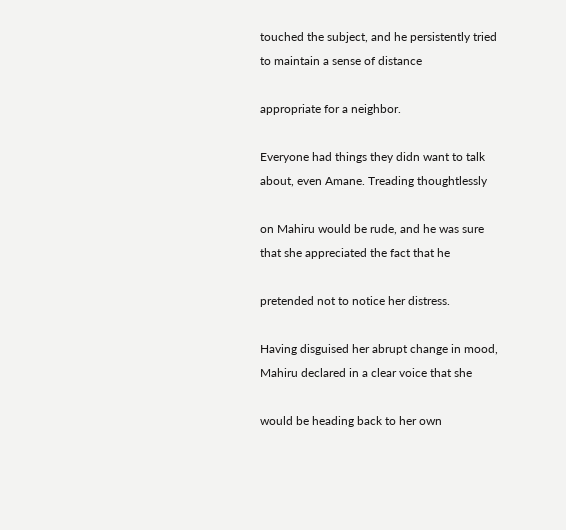touched the subject, and he persistently tried to maintain a sense of distance

appropriate for a neighbor.

Everyone had things they didn want to talk about, even Amane. Treading thoughtlessly

on Mahiru would be rude, and he was sure that she appreciated the fact that he

pretended not to notice her distress.

Having disguised her abrupt change in mood, Mahiru declared in a clear voice that she

would be heading back to her own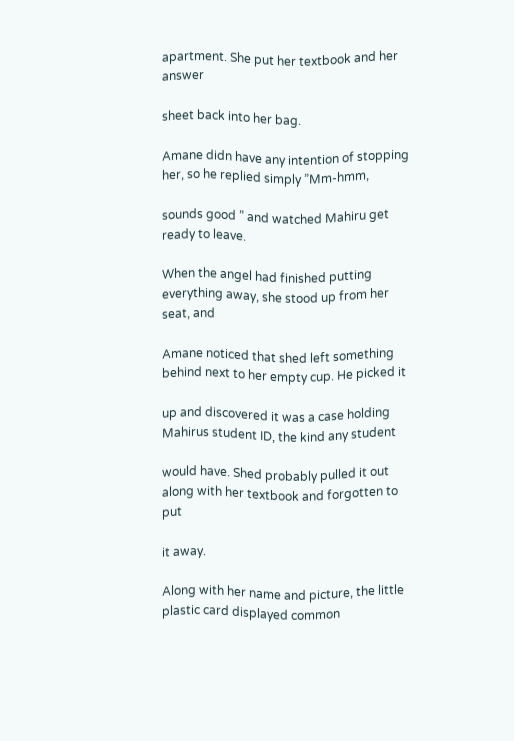apartment. She put her textbook and her answer

sheet back into her bag.

Amane didn have any intention of stopping her, so he replied simply ”Mm-hmm,

sounds good ” and watched Mahiru get ready to leave.

When the angel had finished putting everything away, she stood up from her seat, and

Amane noticed that shed left something behind next to her empty cup. He picked it

up and discovered it was a case holding Mahirus student ID, the kind any student

would have. Shed probably pulled it out along with her textbook and forgotten to put

it away.

Along with her name and picture, the little plastic card displayed common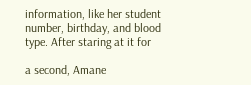information, like her student number, birthday, and blood type. After staring at it for

a second, Amane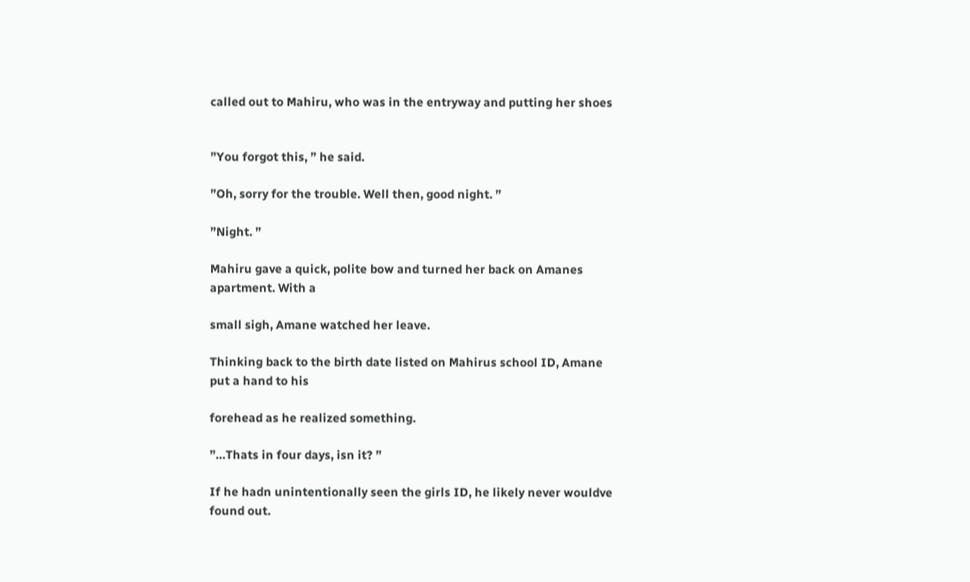called out to Mahiru, who was in the entryway and putting her shoes


”You forgot this, ” he said.

”Oh, sorry for the trouble. Well then, good night. ”

”Night. ”

Mahiru gave a quick, polite bow and turned her back on Amanes apartment. With a

small sigh, Amane watched her leave.

Thinking back to the birth date listed on Mahirus school ID, Amane put a hand to his

forehead as he realized something.

”…Thats in four days, isn it? ”

If he hadn unintentionally seen the girls ID, he likely never wouldve found out.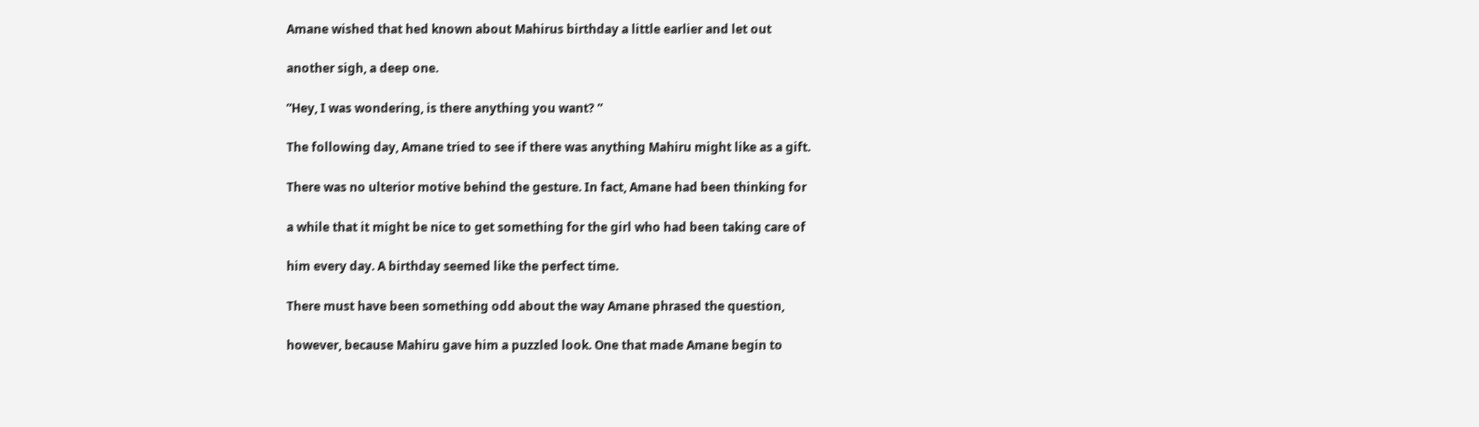Amane wished that hed known about Mahirus birthday a little earlier and let out

another sigh, a deep one.

”Hey, I was wondering, is there anything you want? ”

The following day, Amane tried to see if there was anything Mahiru might like as a gift.

There was no ulterior motive behind the gesture. In fact, Amane had been thinking for

a while that it might be nice to get something for the girl who had been taking care of

him every day. A birthday seemed like the perfect time.

There must have been something odd about the way Amane phrased the question,

however, because Mahiru gave him a puzzled look. One that made Amane begin to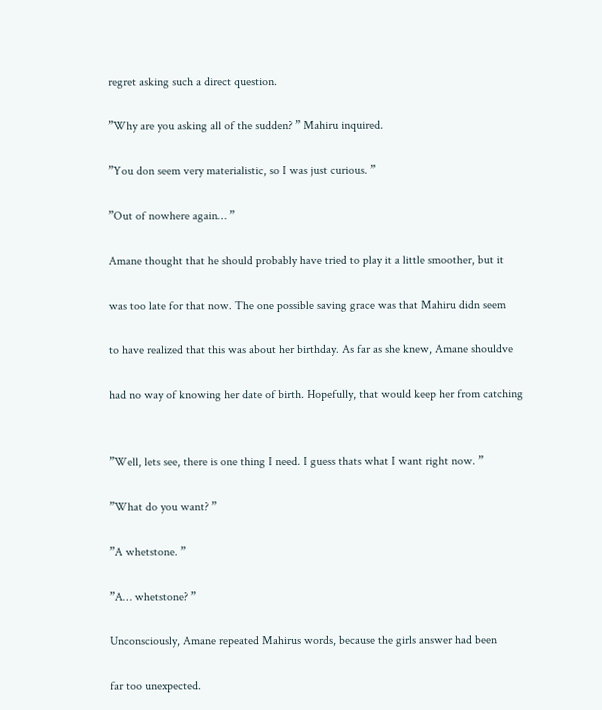regret asking such a direct question.

”Why are you asking all of the sudden? ” Mahiru inquired.

”You don seem very materialistic, so I was just curious. ”

”Out of nowhere again… ”

Amane thought that he should probably have tried to play it a little smoother, but it

was too late for that now. The one possible saving grace was that Mahiru didn seem

to have realized that this was about her birthday. As far as she knew, Amane shouldve

had no way of knowing her date of birth. Hopefully, that would keep her from catching


”Well, lets see, there is one thing I need. I guess thats what I want right now. ”

”What do you want? ”

”A whetstone. ”

”A… whetstone? ”

Unconsciously, Amane repeated Mahirus words, because the girls answer had been

far too unexpected.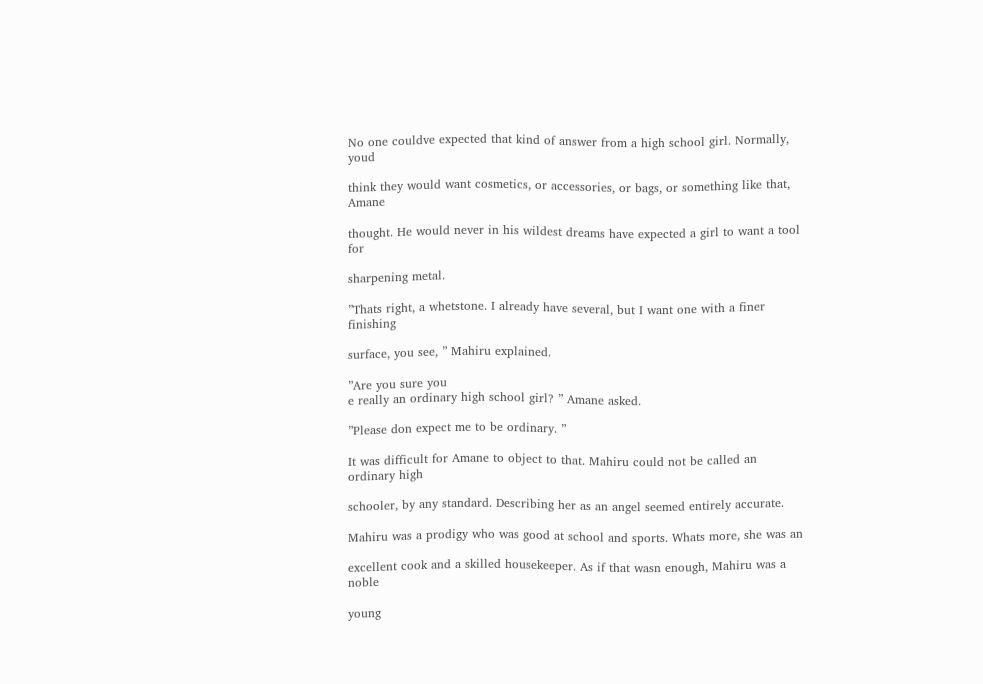No one couldve expected that kind of answer from a high school girl. Normally, youd

think they would want cosmetics, or accessories, or bags, or something like that, Amane

thought. He would never in his wildest dreams have expected a girl to want a tool for

sharpening metal.

”Thats right, a whetstone. I already have several, but I want one with a finer finishing

surface, you see, ” Mahiru explained.

”Are you sure you
e really an ordinary high school girl? ” Amane asked.

”Please don expect me to be ordinary. ”

It was difficult for Amane to object to that. Mahiru could not be called an ordinary high

schooler, by any standard. Describing her as an angel seemed entirely accurate.

Mahiru was a prodigy who was good at school and sports. Whats more, she was an

excellent cook and a skilled housekeeper. As if that wasn enough, Mahiru was a noble

young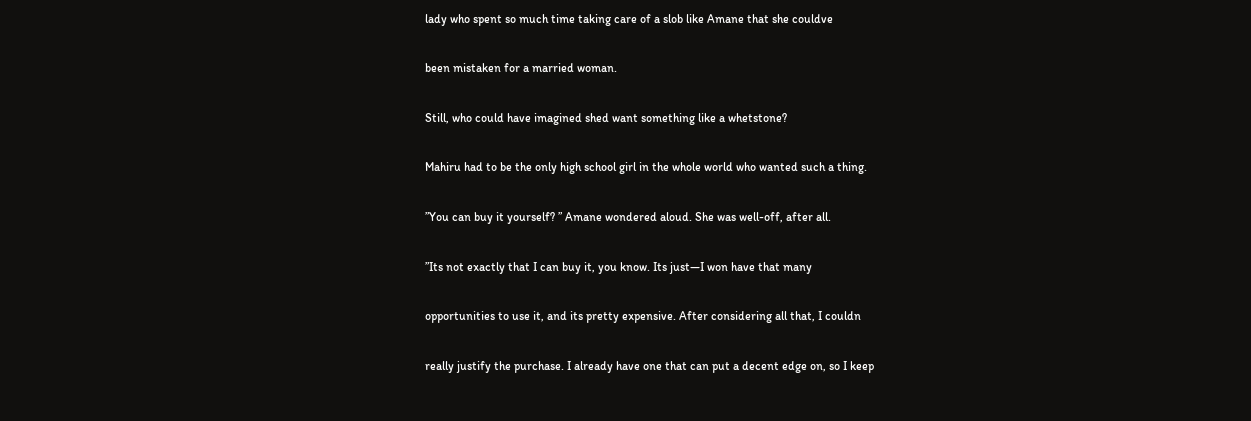lady who spent so much time taking care of a slob like Amane that she couldve

been mistaken for a married woman.

Still, who could have imagined shed want something like a whetstone?

Mahiru had to be the only high school girl in the whole world who wanted such a thing.

”You can buy it yourself? ” Amane wondered aloud. She was well-off, after all.

”Its not exactly that I can buy it, you know. Its just—I won have that many

opportunities to use it, and its pretty expensive. After considering all that, I couldn

really justify the purchase. I already have one that can put a decent edge on, so I keep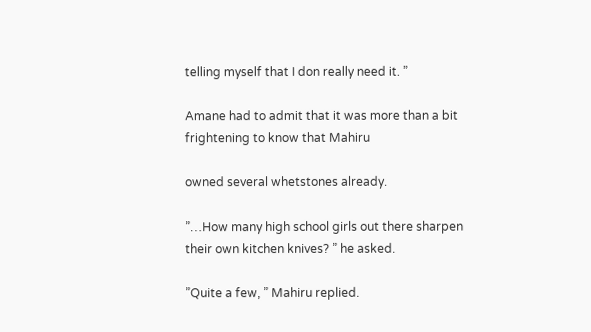telling myself that I don really need it. ”

Amane had to admit that it was more than a bit frightening to know that Mahiru

owned several whetstones already.

”…How many high school girls out there sharpen their own kitchen knives? ” he asked.

”Quite a few, ” Mahiru replied.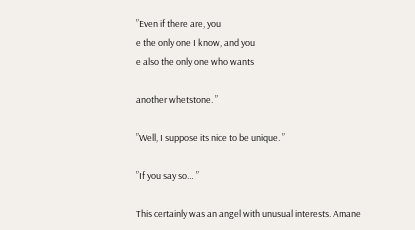”Even if there are, you
e the only one I know, and you
e also the only one who wants

another whetstone. ”

”Well, I suppose its nice to be unique. ”

”If you say so… ”

This certainly was an angel with unusual interests. Amane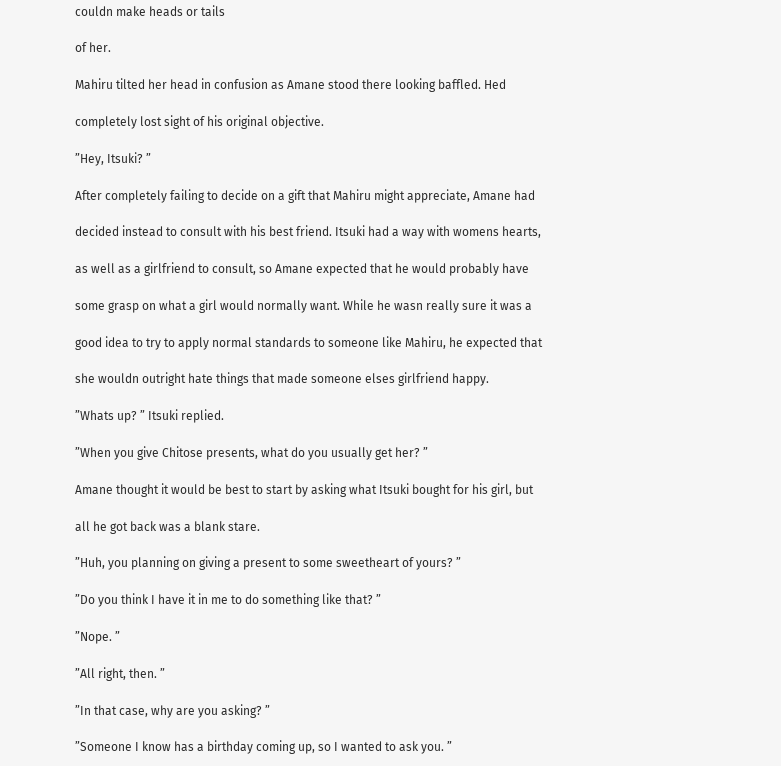couldn make heads or tails

of her.

Mahiru tilted her head in confusion as Amane stood there looking baffled. Hed

completely lost sight of his original objective.

”Hey, Itsuki? ”

After completely failing to decide on a gift that Mahiru might appreciate, Amane had

decided instead to consult with his best friend. Itsuki had a way with womens hearts,

as well as a girlfriend to consult, so Amane expected that he would probably have

some grasp on what a girl would normally want. While he wasn really sure it was a

good idea to try to apply normal standards to someone like Mahiru, he expected that

she wouldn outright hate things that made someone elses girlfriend happy.

”Whats up? ” Itsuki replied.

”When you give Chitose presents, what do you usually get her? ”

Amane thought it would be best to start by asking what Itsuki bought for his girl, but

all he got back was a blank stare.

”Huh, you planning on giving a present to some sweetheart of yours? ”

”Do you think I have it in me to do something like that? ”

”Nope. ”

”All right, then. ”

”In that case, why are you asking? ”

”Someone I know has a birthday coming up, so I wanted to ask you. ”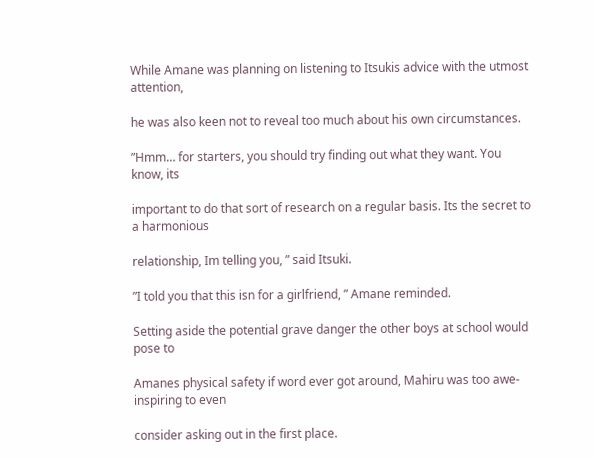While Amane was planning on listening to Itsukis advice with the utmost attention,

he was also keen not to reveal too much about his own circumstances.

”Hmm… for starters, you should try finding out what they want. You know, its

important to do that sort of research on a regular basis. Its the secret to a harmonious

relationship, Im telling you, ” said Itsuki.

”I told you that this isn for a girlfriend, ” Amane reminded.

Setting aside the potential grave danger the other boys at school would pose to

Amanes physical safety if word ever got around, Mahiru was too awe-inspiring to even

consider asking out in the first place.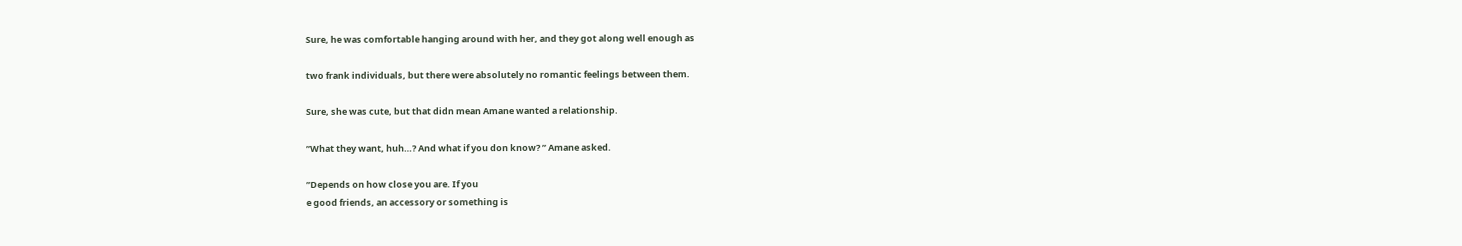Sure, he was comfortable hanging around with her, and they got along well enough as

two frank individuals, but there were absolutely no romantic feelings between them.

Sure, she was cute, but that didn mean Amane wanted a relationship.

”What they want, huh…? And what if you don know? ” Amane asked.

”Depends on how close you are. If you
e good friends, an accessory or something is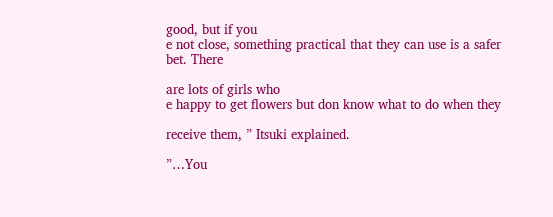good, but if you
e not close, something practical that they can use is a safer bet. There

are lots of girls who
e happy to get flowers but don know what to do when they

receive them, ” Itsuki explained.

”…You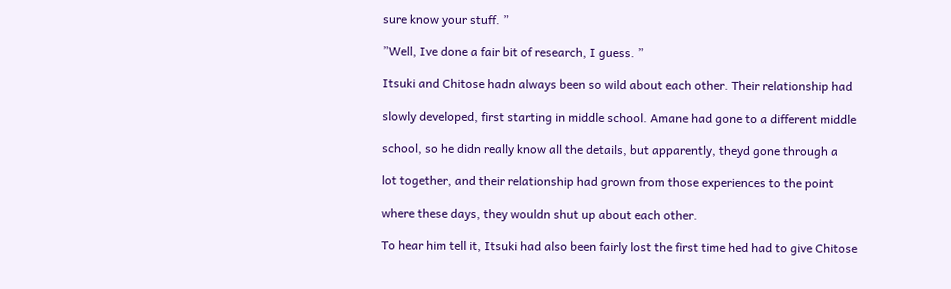sure know your stuff. ”

”Well, Ive done a fair bit of research, I guess. ”

Itsuki and Chitose hadn always been so wild about each other. Their relationship had

slowly developed, first starting in middle school. Amane had gone to a different middle

school, so he didn really know all the details, but apparently, theyd gone through a

lot together, and their relationship had grown from those experiences to the point

where these days, they wouldn shut up about each other.

To hear him tell it, Itsuki had also been fairly lost the first time hed had to give Chitose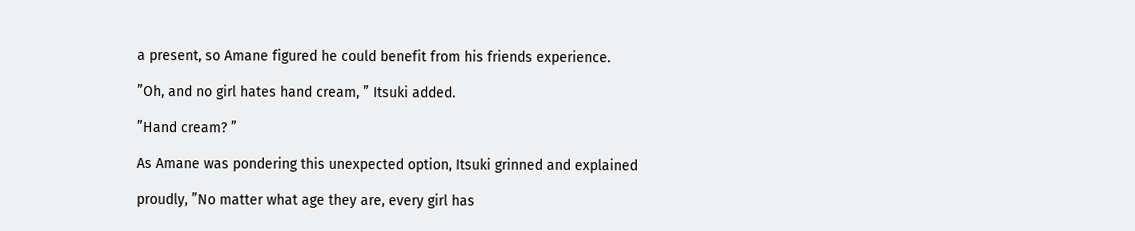a present, so Amane figured he could benefit from his friends experience.

”Oh, and no girl hates hand cream, ” Itsuki added.

”Hand cream? ”

As Amane was pondering this unexpected option, Itsuki grinned and explained

proudly, ”No matter what age they are, every girl has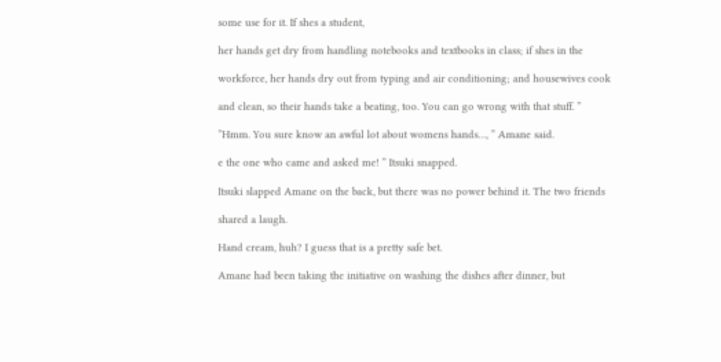some use for it. If shes a student,

her hands get dry from handling notebooks and textbooks in class; if shes in the

workforce, her hands dry out from typing and air conditioning; and housewives cook

and clean, so their hands take a beating, too. You can go wrong with that stuff. ”

”Hmm. You sure know an awful lot about womens hands…, ” Amane said.

e the one who came and asked me! ” Itsuki snapped.

Itsuki slapped Amane on the back, but there was no power behind it. The two friends

shared a laugh.

Hand cream, huh? I guess that is a pretty safe bet.

Amane had been taking the initiative on washing the dishes after dinner, but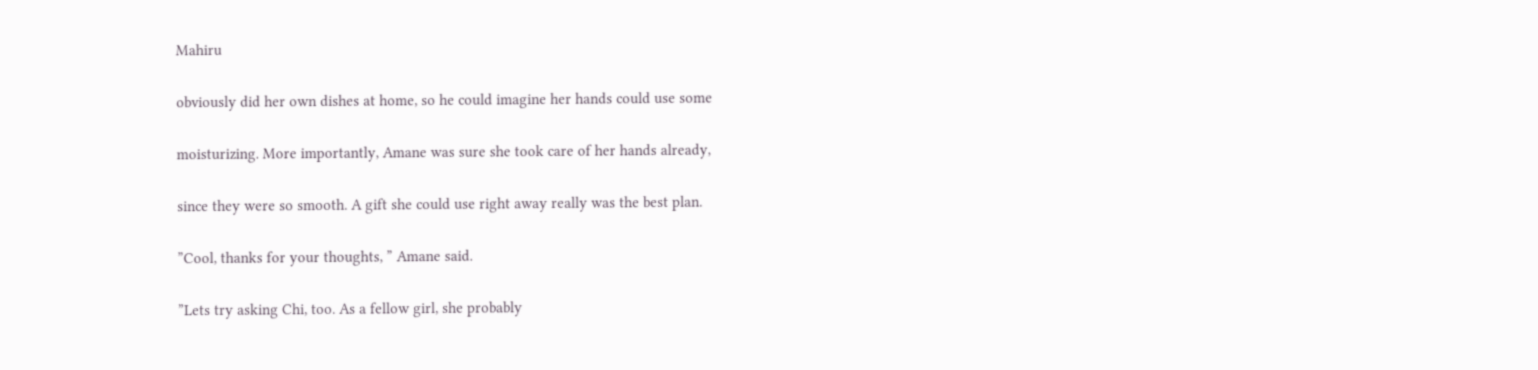Mahiru

obviously did her own dishes at home, so he could imagine her hands could use some

moisturizing. More importantly, Amane was sure she took care of her hands already,

since they were so smooth. A gift she could use right away really was the best plan.

”Cool, thanks for your thoughts, ” Amane said.

”Lets try asking Chi, too. As a fellow girl, she probably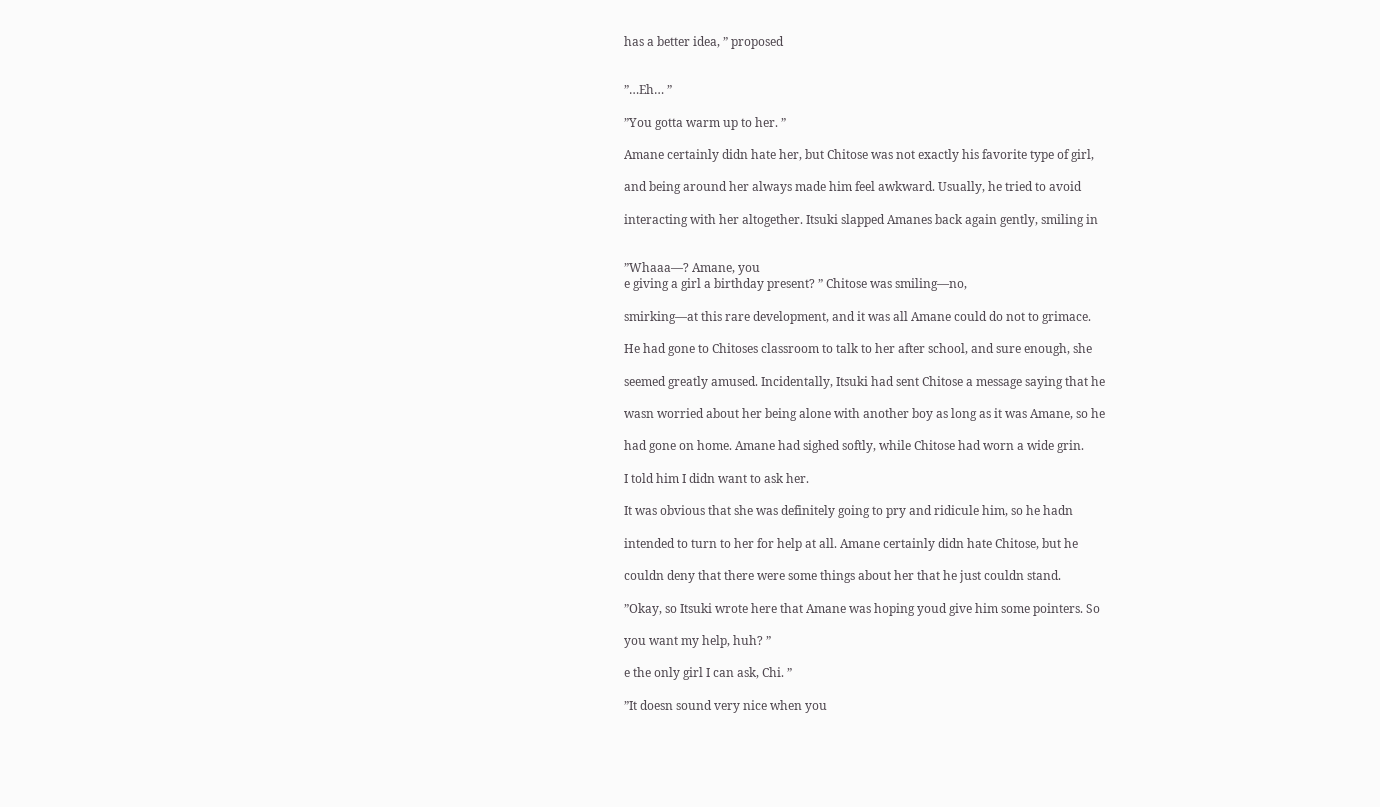has a better idea, ” proposed


”…Eh… ”

”You gotta warm up to her. ”

Amane certainly didn hate her, but Chitose was not exactly his favorite type of girl,

and being around her always made him feel awkward. Usually, he tried to avoid

interacting with her altogether. Itsuki slapped Amanes back again gently, smiling in


”Whaaa—? Amane, you
e giving a girl a birthday present? ” Chitose was smiling—no,

smirking—at this rare development, and it was all Amane could do not to grimace.

He had gone to Chitoses classroom to talk to her after school, and sure enough, she

seemed greatly amused. Incidentally, Itsuki had sent Chitose a message saying that he

wasn worried about her being alone with another boy as long as it was Amane, so he

had gone on home. Amane had sighed softly, while Chitose had worn a wide grin.

I told him I didn want to ask her.

It was obvious that she was definitely going to pry and ridicule him, so he hadn

intended to turn to her for help at all. Amane certainly didn hate Chitose, but he

couldn deny that there were some things about her that he just couldn stand.

”Okay, so Itsuki wrote here that Amane was hoping youd give him some pointers. So

you want my help, huh? ”

e the only girl I can ask, Chi. ”

”It doesn sound very nice when you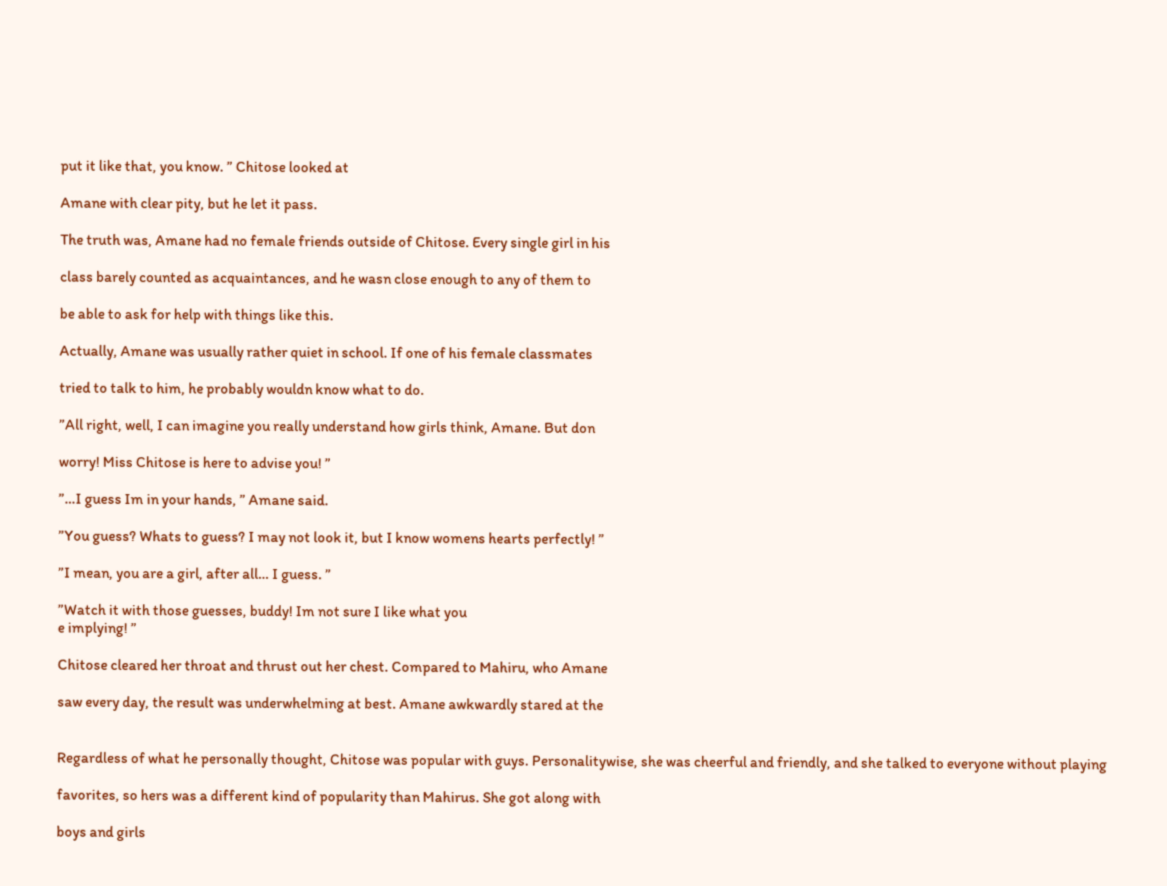put it like that, you know. ” Chitose looked at

Amane with clear pity, but he let it pass.

The truth was, Amane had no female friends outside of Chitose. Every single girl in his

class barely counted as acquaintances, and he wasn close enough to any of them to

be able to ask for help with things like this.

Actually, Amane was usually rather quiet in school. If one of his female classmates

tried to talk to him, he probably wouldn know what to do.

”All right, well, I can imagine you really understand how girls think, Amane. But don

worry! Miss Chitose is here to advise you! ”

”…I guess Im in your hands, ” Amane said.

”You guess? Whats to guess? I may not look it, but I know womens hearts perfectly! ”

”I mean, you are a girl, after all… I guess. ”

”Watch it with those guesses, buddy! Im not sure I like what you
e implying! ”

Chitose cleared her throat and thrust out her chest. Compared to Mahiru, who Amane

saw every day, the result was underwhelming at best. Amane awkwardly stared at the


Regardless of what he personally thought, Chitose was popular with guys. Personalitywise, she was cheerful and friendly, and she talked to everyone without playing

favorites, so hers was a different kind of popularity than Mahirus. She got along with

boys and girls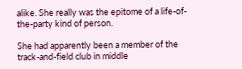alike. She really was the epitome of a life-of-the-party kind of person.

She had apparently been a member of the track-and-field club in middle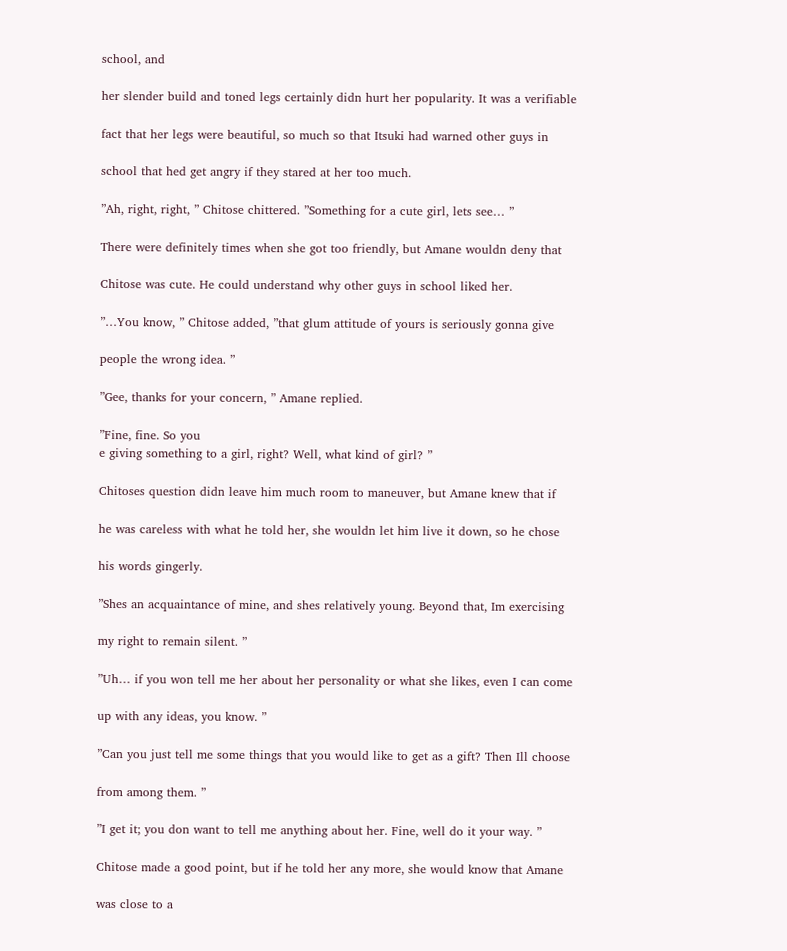school, and

her slender build and toned legs certainly didn hurt her popularity. It was a verifiable

fact that her legs were beautiful, so much so that Itsuki had warned other guys in

school that hed get angry if they stared at her too much.

”Ah, right, right, ” Chitose chittered. ”Something for a cute girl, lets see… ”

There were definitely times when she got too friendly, but Amane wouldn deny that

Chitose was cute. He could understand why other guys in school liked her.

”…You know, ” Chitose added, ”that glum attitude of yours is seriously gonna give

people the wrong idea. ”

”Gee, thanks for your concern, ” Amane replied.

”Fine, fine. So you
e giving something to a girl, right? Well, what kind of girl? ”

Chitoses question didn leave him much room to maneuver, but Amane knew that if

he was careless with what he told her, she wouldn let him live it down, so he chose

his words gingerly.

”Shes an acquaintance of mine, and shes relatively young. Beyond that, Im exercising

my right to remain silent. ”

”Uh… if you won tell me her about her personality or what she likes, even I can come

up with any ideas, you know. ”

”Can you just tell me some things that you would like to get as a gift? Then Ill choose

from among them. ”

”I get it; you don want to tell me anything about her. Fine, well do it your way. ”

Chitose made a good point, but if he told her any more, she would know that Amane

was close to a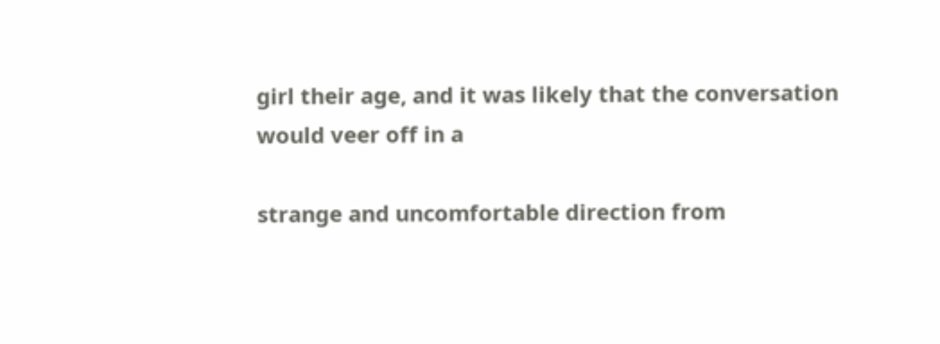girl their age, and it was likely that the conversation would veer off in a

strange and uncomfortable direction from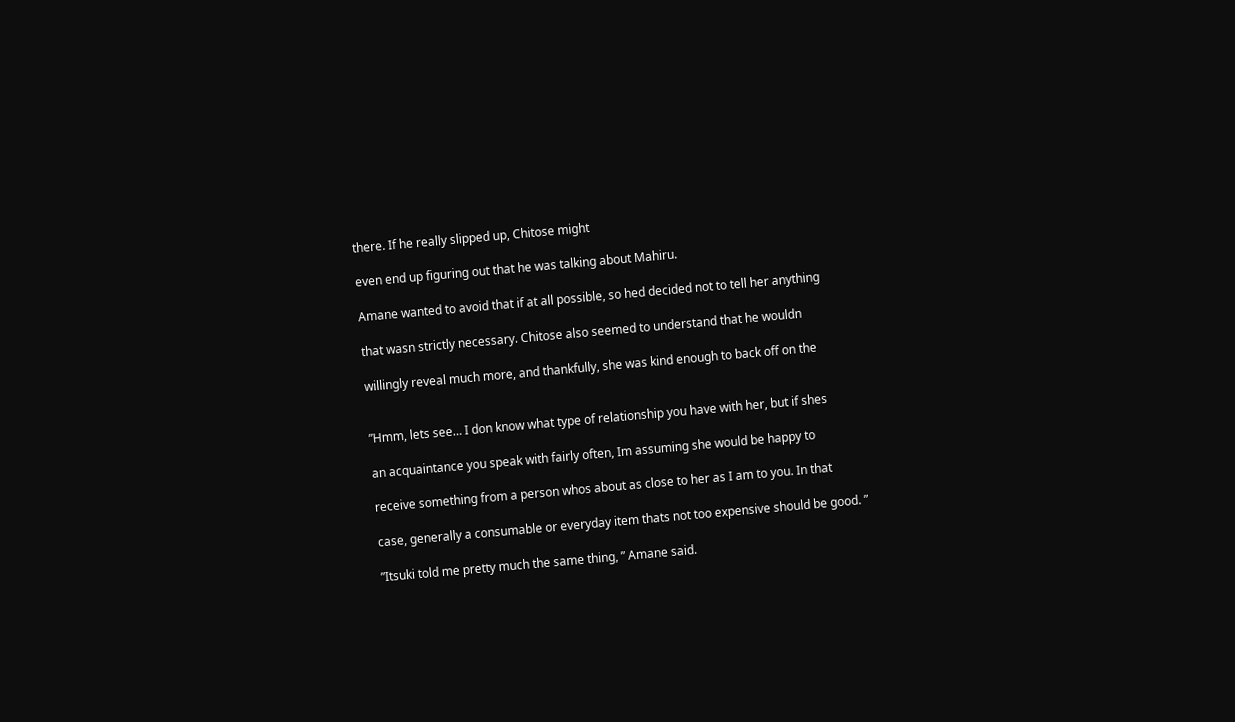there. If he really slipped up, Chitose might

even end up figuring out that he was talking about Mahiru.

Amane wanted to avoid that if at all possible, so hed decided not to tell her anything

that wasn strictly necessary. Chitose also seemed to understand that he wouldn

willingly reveal much more, and thankfully, she was kind enough to back off on the


”Hmm, lets see… I don know what type of relationship you have with her, but if shes

an acquaintance you speak with fairly often, Im assuming she would be happy to

receive something from a person whos about as close to her as I am to you. In that

case, generally a consumable or everyday item thats not too expensive should be good. ”

”Itsuki told me pretty much the same thing, ” Amane said.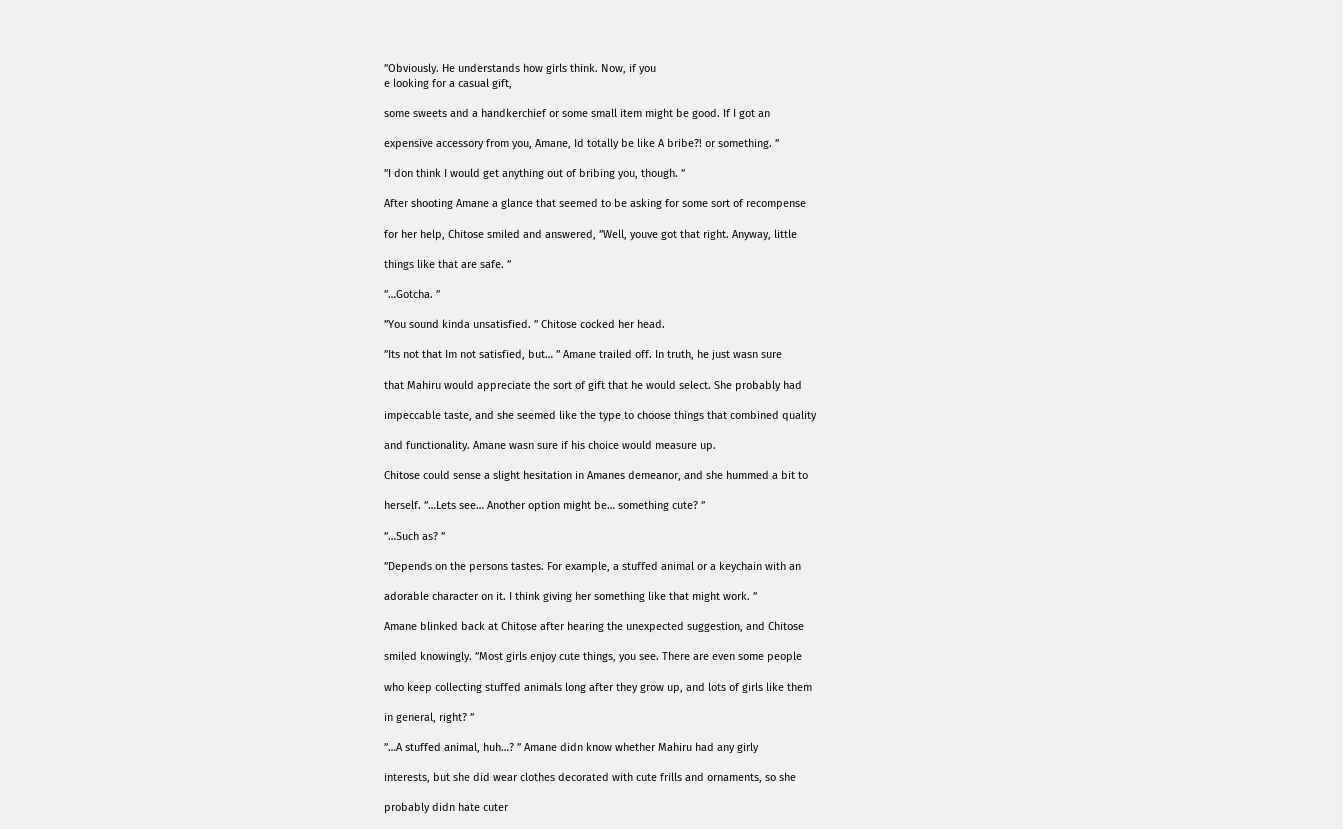”Obviously. He understands how girls think. Now, if you
e looking for a casual gift,

some sweets and a handkerchief or some small item might be good. If I got an

expensive accessory from you, Amane, Id totally be like A bribe?! or something. ”

”I don think I would get anything out of bribing you, though. ”

After shooting Amane a glance that seemed to be asking for some sort of recompense

for her help, Chitose smiled and answered, ”Well, youve got that right. Anyway, little

things like that are safe. ”

”…Gotcha. ”

”You sound kinda unsatisfied. ” Chitose cocked her head.

”Its not that Im not satisfied, but… ” Amane trailed off. In truth, he just wasn sure

that Mahiru would appreciate the sort of gift that he would select. She probably had

impeccable taste, and she seemed like the type to choose things that combined quality

and functionality. Amane wasn sure if his choice would measure up.

Chitose could sense a slight hesitation in Amanes demeanor, and she hummed a bit to

herself. ”…Lets see… Another option might be… something cute? ”

”…Such as? ”

”Depends on the persons tastes. For example, a stuffed animal or a keychain with an

adorable character on it. I think giving her something like that might work. ”

Amane blinked back at Chitose after hearing the unexpected suggestion, and Chitose

smiled knowingly. ”Most girls enjoy cute things, you see. There are even some people

who keep collecting stuffed animals long after they grow up, and lots of girls like them

in general, right? ”

”…A stuffed animal, huh…? ” Amane didn know whether Mahiru had any girly

interests, but she did wear clothes decorated with cute frills and ornaments, so she

probably didn hate cuter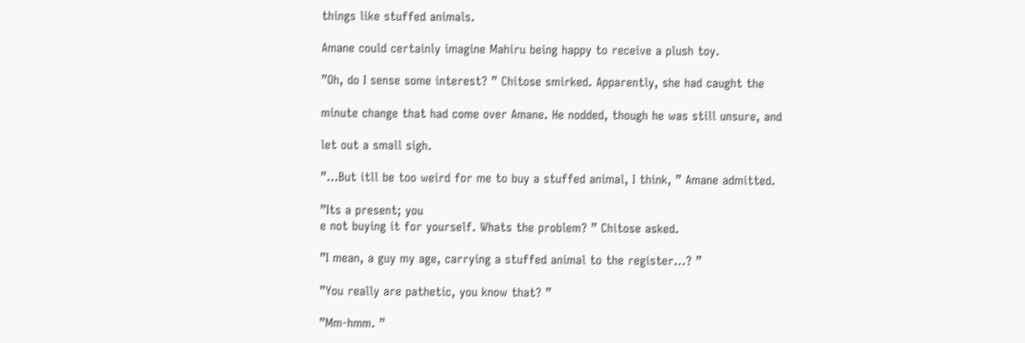things like stuffed animals.

Amane could certainly imagine Mahiru being happy to receive a plush toy.

”Oh, do I sense some interest? ” Chitose smirked. Apparently, she had caught the

minute change that had come over Amane. He nodded, though he was still unsure, and

let out a small sigh.

”…But itll be too weird for me to buy a stuffed animal, I think, ” Amane admitted.

”Its a present; you
e not buying it for yourself. Whats the problem? ” Chitose asked.

”I mean, a guy my age, carrying a stuffed animal to the register…? ”

”You really are pathetic, you know that? ”

”Mm-hmm. ”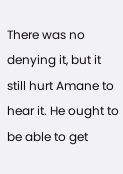There was no denying it, but it still hurt Amane to hear it. He ought to be able to get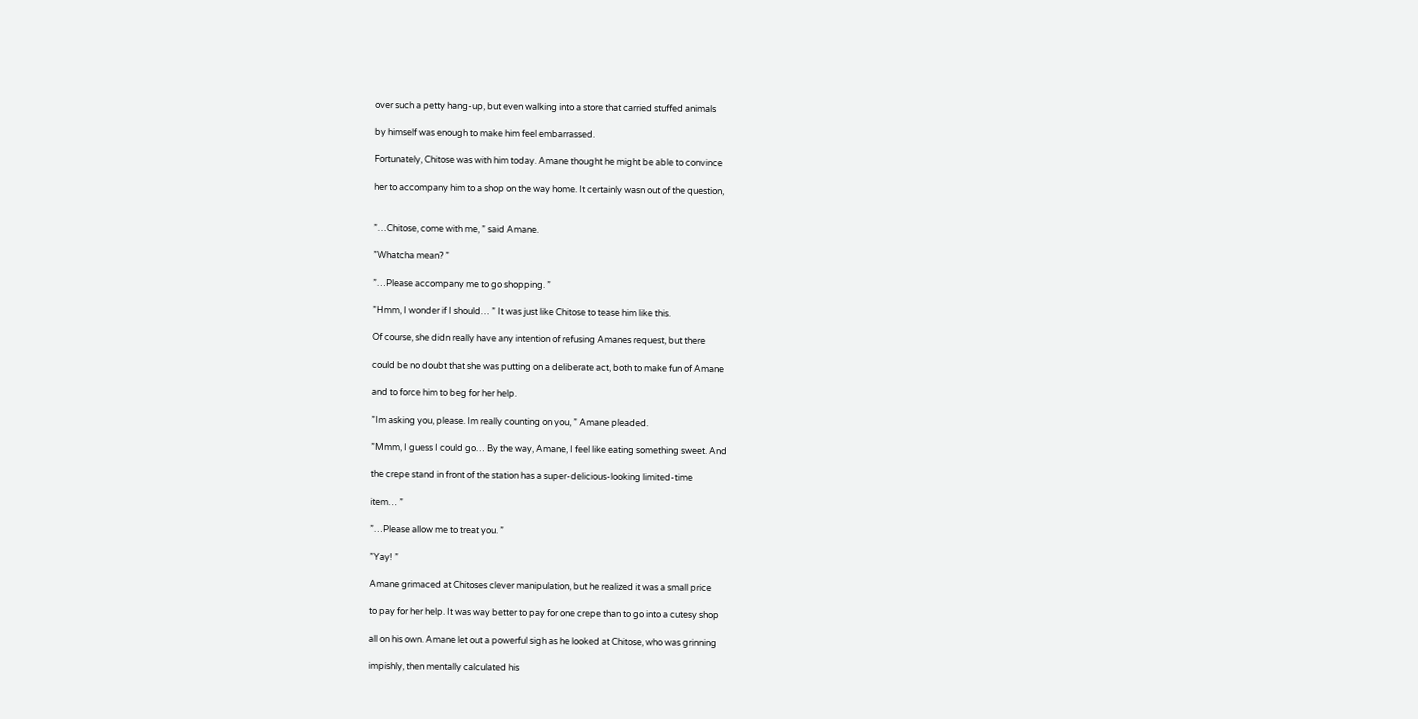over such a petty hang-up, but even walking into a store that carried stuffed animals

by himself was enough to make him feel embarrassed.

Fortunately, Chitose was with him today. Amane thought he might be able to convince

her to accompany him to a shop on the way home. It certainly wasn out of the question,


”…Chitose, come with me, ” said Amane.

”Whatcha mean? ”

”…Please accompany me to go shopping. ”

”Hmm, I wonder if I should… ” It was just like Chitose to tease him like this.

Of course, she didn really have any intention of refusing Amanes request, but there

could be no doubt that she was putting on a deliberate act, both to make fun of Amane

and to force him to beg for her help.

”Im asking you, please. Im really counting on you, ” Amane pleaded.

”Mmm, I guess I could go… By the way, Amane, I feel like eating something sweet. And

the crepe stand in front of the station has a super-delicious-looking limited-time

item… ”

”…Please allow me to treat you. ”

”Yay! ”

Amane grimaced at Chitoses clever manipulation, but he realized it was a small price

to pay for her help. It was way better to pay for one crepe than to go into a cutesy shop

all on his own. Amane let out a powerful sigh as he looked at Chitose, who was grinning

impishly, then mentally calculated his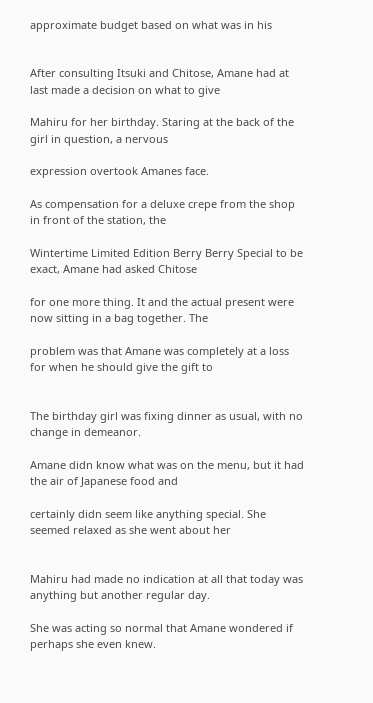approximate budget based on what was in his


After consulting Itsuki and Chitose, Amane had at last made a decision on what to give

Mahiru for her birthday. Staring at the back of the girl in question, a nervous

expression overtook Amanes face.

As compensation for a deluxe crepe from the shop in front of the station, the

Wintertime Limited Edition Berry Berry Special to be exact, Amane had asked Chitose

for one more thing. It and the actual present were now sitting in a bag together. The

problem was that Amane was completely at a loss for when he should give the gift to


The birthday girl was fixing dinner as usual, with no change in demeanor.

Amane didn know what was on the menu, but it had the air of Japanese food and

certainly didn seem like anything special. She seemed relaxed as she went about her


Mahiru had made no indication at all that today was anything but another regular day.

She was acting so normal that Amane wondered if perhaps she even knew.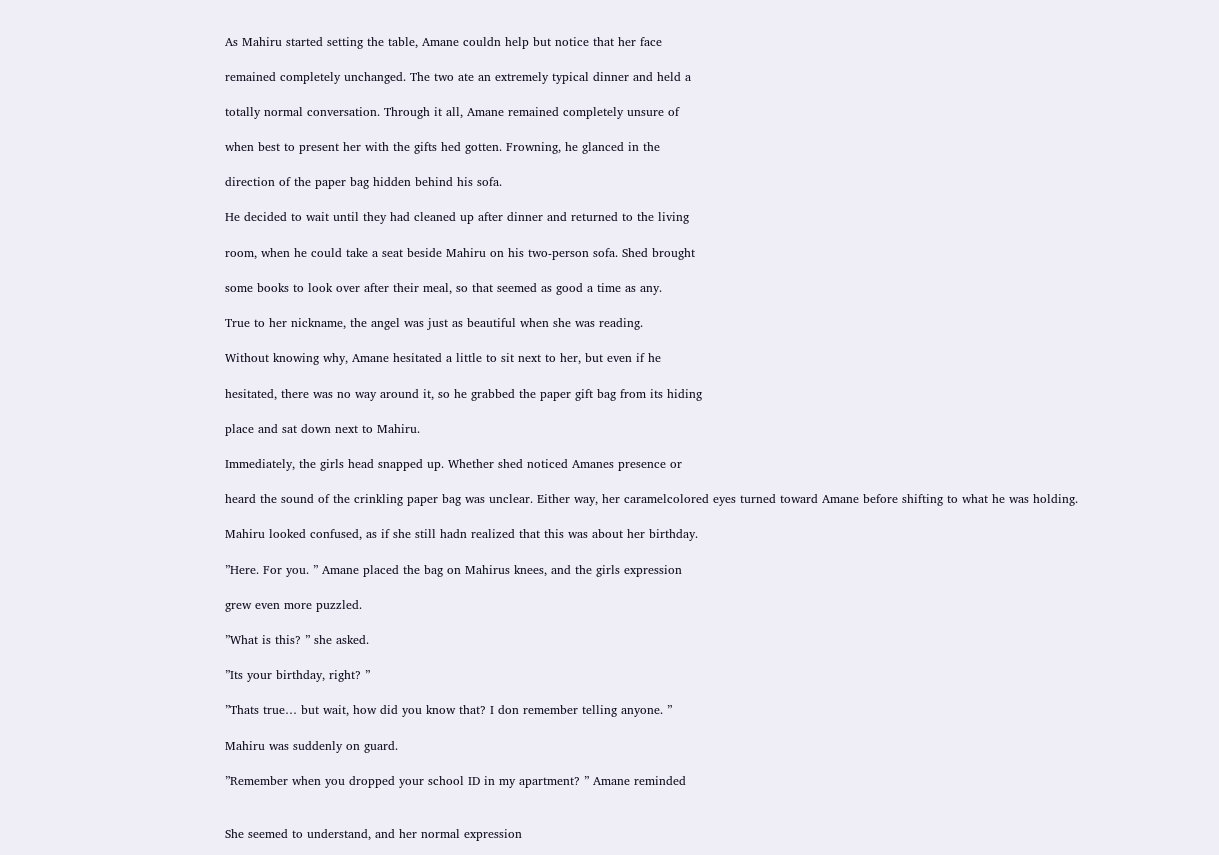As Mahiru started setting the table, Amane couldn help but notice that her face

remained completely unchanged. The two ate an extremely typical dinner and held a

totally normal conversation. Through it all, Amane remained completely unsure of

when best to present her with the gifts hed gotten. Frowning, he glanced in the

direction of the paper bag hidden behind his sofa.

He decided to wait until they had cleaned up after dinner and returned to the living

room, when he could take a seat beside Mahiru on his two-person sofa. Shed brought

some books to look over after their meal, so that seemed as good a time as any.

True to her nickname, the angel was just as beautiful when she was reading.

Without knowing why, Amane hesitated a little to sit next to her, but even if he

hesitated, there was no way around it, so he grabbed the paper gift bag from its hiding

place and sat down next to Mahiru.

Immediately, the girls head snapped up. Whether shed noticed Amanes presence or

heard the sound of the crinkling paper bag was unclear. Either way, her caramelcolored eyes turned toward Amane before shifting to what he was holding.

Mahiru looked confused, as if she still hadn realized that this was about her birthday.

”Here. For you. ” Amane placed the bag on Mahirus knees, and the girls expression

grew even more puzzled.

”What is this? ” she asked.

”Its your birthday, right? ”

”Thats true… but wait, how did you know that? I don remember telling anyone. ”

Mahiru was suddenly on guard.

”Remember when you dropped your school ID in my apartment? ” Amane reminded


She seemed to understand, and her normal expression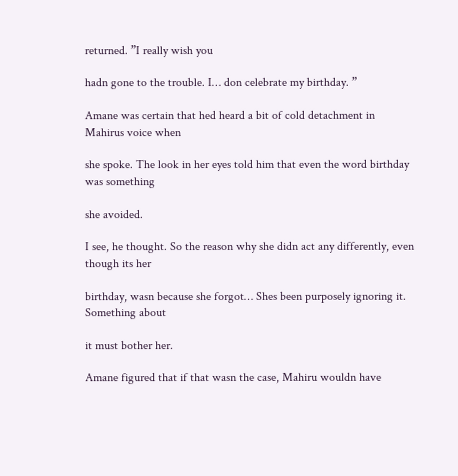returned. ”I really wish you

hadn gone to the trouble. I… don celebrate my birthday. ”

Amane was certain that hed heard a bit of cold detachment in Mahirus voice when

she spoke. The look in her eyes told him that even the word birthday was something

she avoided.

I see, he thought. So the reason why she didn act any differently, even though its her

birthday, wasn because she forgot… Shes been purposely ignoring it. Something about

it must bother her.

Amane figured that if that wasn the case, Mahiru wouldn have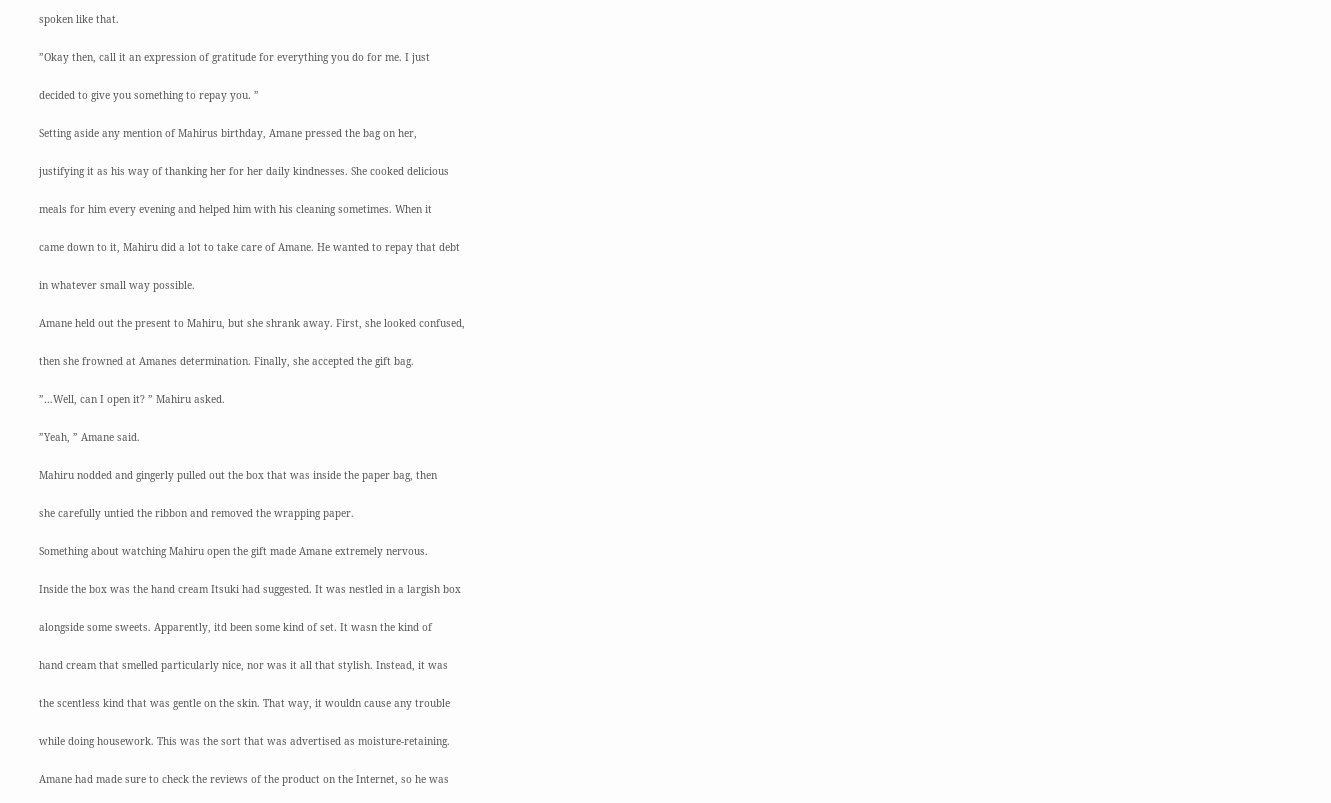spoken like that.

”Okay then, call it an expression of gratitude for everything you do for me. I just

decided to give you something to repay you. ”

Setting aside any mention of Mahirus birthday, Amane pressed the bag on her,

justifying it as his way of thanking her for her daily kindnesses. She cooked delicious

meals for him every evening and helped him with his cleaning sometimes. When it

came down to it, Mahiru did a lot to take care of Amane. He wanted to repay that debt

in whatever small way possible.

Amane held out the present to Mahiru, but she shrank away. First, she looked confused,

then she frowned at Amanes determination. Finally, she accepted the gift bag.

”…Well, can I open it? ” Mahiru asked.

”Yeah, ” Amane said.

Mahiru nodded and gingerly pulled out the box that was inside the paper bag, then

she carefully untied the ribbon and removed the wrapping paper.

Something about watching Mahiru open the gift made Amane extremely nervous.

Inside the box was the hand cream Itsuki had suggested. It was nestled in a largish box

alongside some sweets. Apparently, itd been some kind of set. It wasn the kind of

hand cream that smelled particularly nice, nor was it all that stylish. Instead, it was

the scentless kind that was gentle on the skin. That way, it wouldn cause any trouble

while doing housework. This was the sort that was advertised as moisture-retaining.

Amane had made sure to check the reviews of the product on the Internet, so he was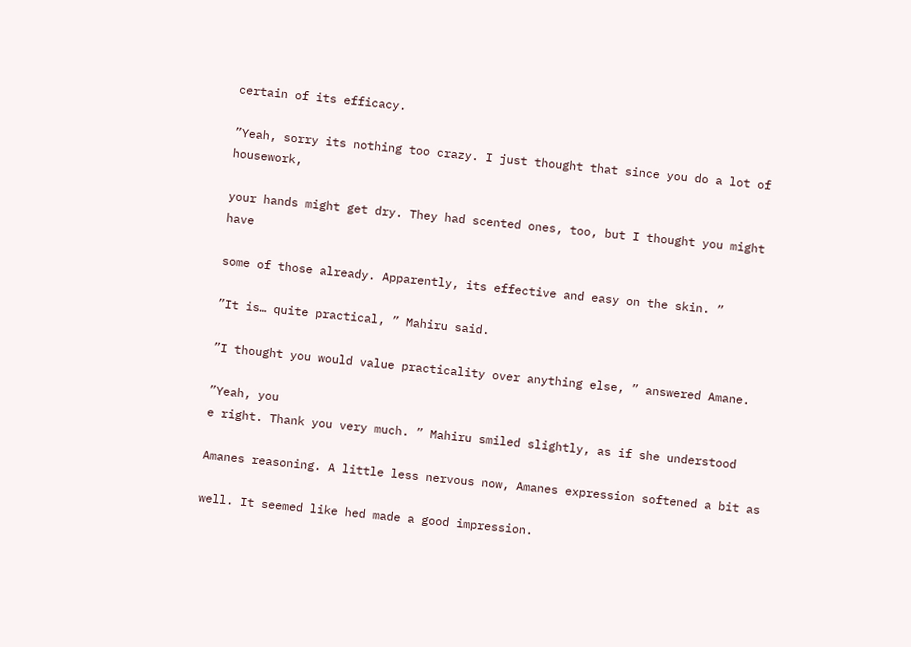certain of its efficacy.

”Yeah, sorry its nothing too crazy. I just thought that since you do a lot of housework,

your hands might get dry. They had scented ones, too, but I thought you might have

some of those already. Apparently, its effective and easy on the skin. ”

”It is… quite practical, ” Mahiru said.

”I thought you would value practicality over anything else, ” answered Amane.

”Yeah, you
e right. Thank you very much. ” Mahiru smiled slightly, as if she understood

Amanes reasoning. A little less nervous now, Amanes expression softened a bit as

well. It seemed like hed made a good impression.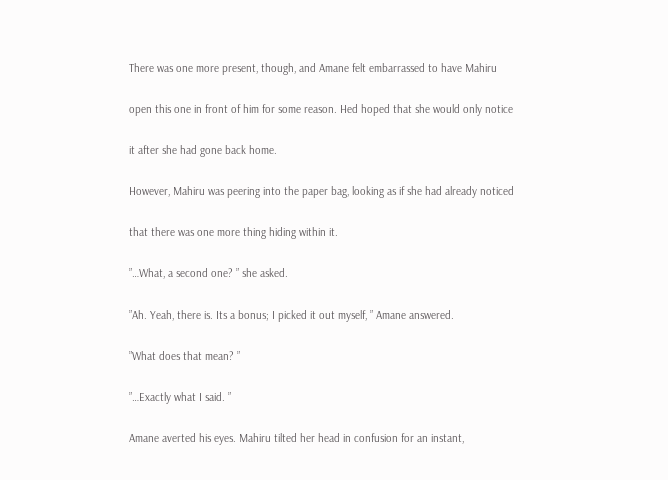There was one more present, though, and Amane felt embarrassed to have Mahiru

open this one in front of him for some reason. Hed hoped that she would only notice

it after she had gone back home.

However, Mahiru was peering into the paper bag, looking as if she had already noticed

that there was one more thing hiding within it.

”…What, a second one? ” she asked.

”Ah. Yeah, there is. Its a bonus; I picked it out myself, ” Amane answered.

”What does that mean? ”

”…Exactly what I said. ”

Amane averted his eyes. Mahiru tilted her head in confusion for an instant,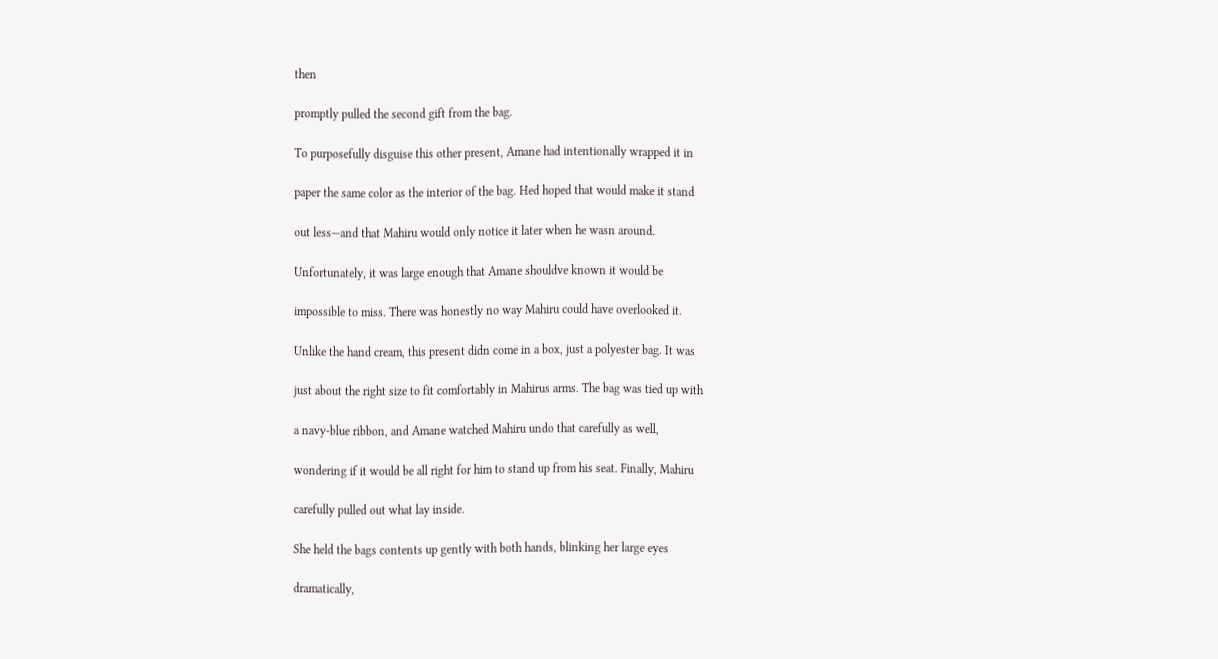then

promptly pulled the second gift from the bag.

To purposefully disguise this other present, Amane had intentionally wrapped it in

paper the same color as the interior of the bag. Hed hoped that would make it stand

out less—and that Mahiru would only notice it later when he wasn around.

Unfortunately, it was large enough that Amane shouldve known it would be

impossible to miss. There was honestly no way Mahiru could have overlooked it.

Unlike the hand cream, this present didn come in a box, just a polyester bag. It was

just about the right size to fit comfortably in Mahirus arms. The bag was tied up with

a navy-blue ribbon, and Amane watched Mahiru undo that carefully as well,

wondering if it would be all right for him to stand up from his seat. Finally, Mahiru

carefully pulled out what lay inside.

She held the bags contents up gently with both hands, blinking her large eyes

dramatically,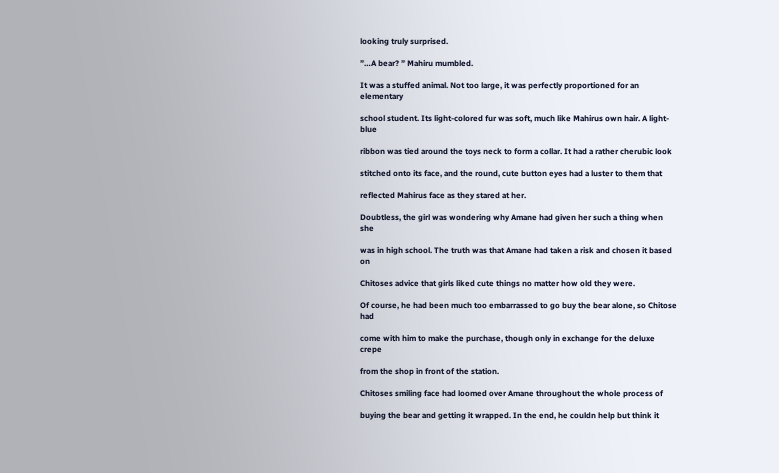looking truly surprised.

”…A bear? ” Mahiru mumbled.

It was a stuffed animal. Not too large, it was perfectly proportioned for an elementary

school student. Its light-colored fur was soft, much like Mahirus own hair. A light-blue

ribbon was tied around the toys neck to form a collar. It had a rather cherubic look

stitched onto its face, and the round, cute button eyes had a luster to them that

reflected Mahirus face as they stared at her.

Doubtless, the girl was wondering why Amane had given her such a thing when she

was in high school. The truth was that Amane had taken a risk and chosen it based on

Chitoses advice that girls liked cute things no matter how old they were.

Of course, he had been much too embarrassed to go buy the bear alone, so Chitose had

come with him to make the purchase, though only in exchange for the deluxe crepe

from the shop in front of the station.

Chitoses smiling face had loomed over Amane throughout the whole process of

buying the bear and getting it wrapped. In the end, he couldn help but think it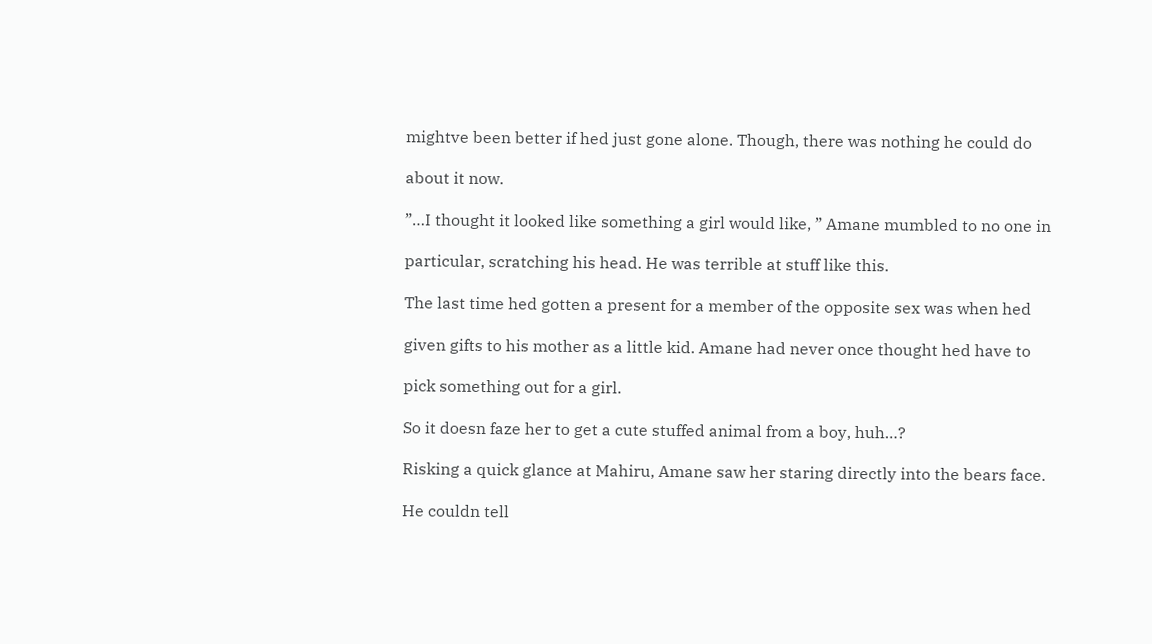mightve been better if hed just gone alone. Though, there was nothing he could do

about it now.

”…I thought it looked like something a girl would like, ” Amane mumbled to no one in

particular, scratching his head. He was terrible at stuff like this.

The last time hed gotten a present for a member of the opposite sex was when hed

given gifts to his mother as a little kid. Amane had never once thought hed have to

pick something out for a girl.

So it doesn faze her to get a cute stuffed animal from a boy, huh…?

Risking a quick glance at Mahiru, Amane saw her staring directly into the bears face.

He couldn tell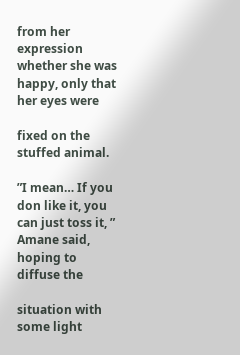from her expression whether she was happy, only that her eyes were

fixed on the stuffed animal.

”I mean… If you don like it, you can just toss it, ” Amane said, hoping to diffuse the

situation with some light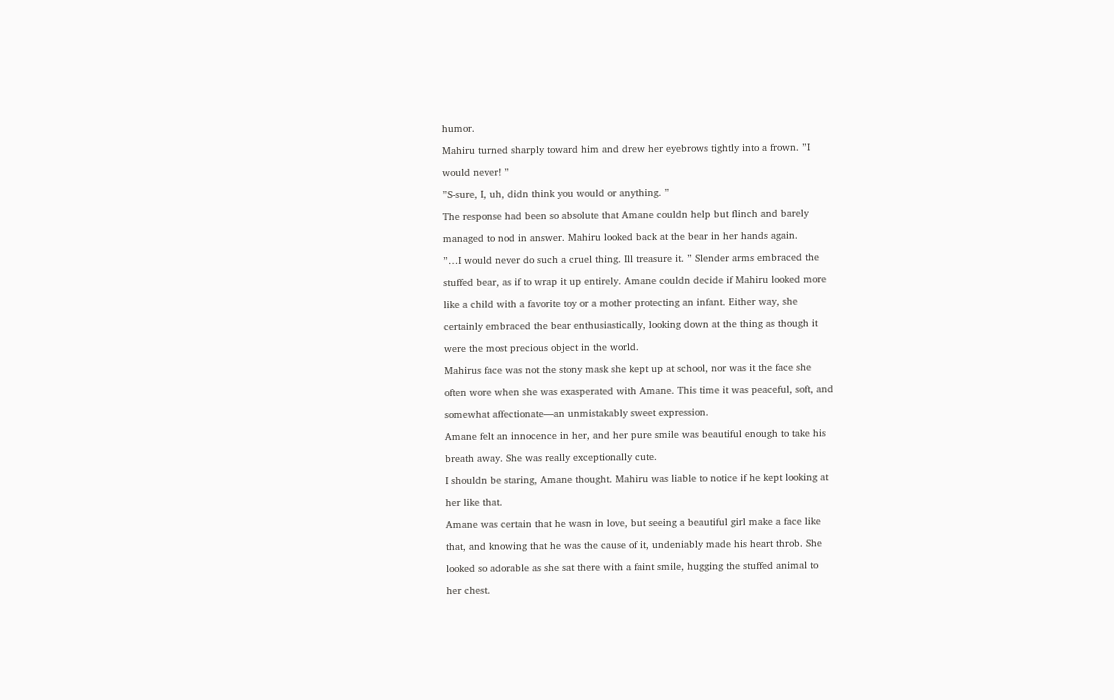humor.

Mahiru turned sharply toward him and drew her eyebrows tightly into a frown. ”I

would never! ”

”S-sure, I, uh, didn think you would or anything. ”

The response had been so absolute that Amane couldn help but flinch and barely

managed to nod in answer. Mahiru looked back at the bear in her hands again.

”…I would never do such a cruel thing. Ill treasure it. ” Slender arms embraced the

stuffed bear, as if to wrap it up entirely. Amane couldn decide if Mahiru looked more

like a child with a favorite toy or a mother protecting an infant. Either way, she

certainly embraced the bear enthusiastically, looking down at the thing as though it

were the most precious object in the world.

Mahirus face was not the stony mask she kept up at school, nor was it the face she

often wore when she was exasperated with Amane. This time it was peaceful, soft, and

somewhat affectionate—an unmistakably sweet expression.

Amane felt an innocence in her, and her pure smile was beautiful enough to take his

breath away. She was really exceptionally cute.

I shouldn be staring, Amane thought. Mahiru was liable to notice if he kept looking at

her like that.

Amane was certain that he wasn in love, but seeing a beautiful girl make a face like

that, and knowing that he was the cause of it, undeniably made his heart throb. She

looked so adorable as she sat there with a faint smile, hugging the stuffed animal to

her chest.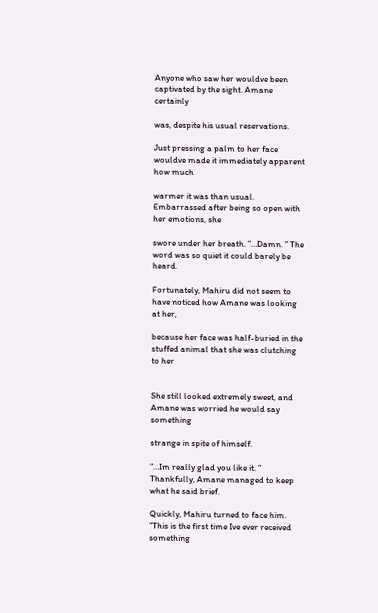Anyone who saw her wouldve been captivated by the sight. Amane certainly

was, despite his usual reservations.

Just pressing a palm to her face wouldve made it immediately apparent how much

warmer it was than usual. Embarrassed after being so open with her emotions, she

swore under her breath. ”…Damn. ” The word was so quiet it could barely be heard.

Fortunately, Mahiru did not seem to have noticed how Amane was looking at her,

because her face was half-buried in the stuffed animal that she was clutching to her


She still looked extremely sweet, and Amane was worried he would say something

strange in spite of himself.

”…Im really glad you like it. ” Thankfully, Amane managed to keep what he said brief.

Quickly, Mahiru turned to face him. ”This is the first time Ive ever received something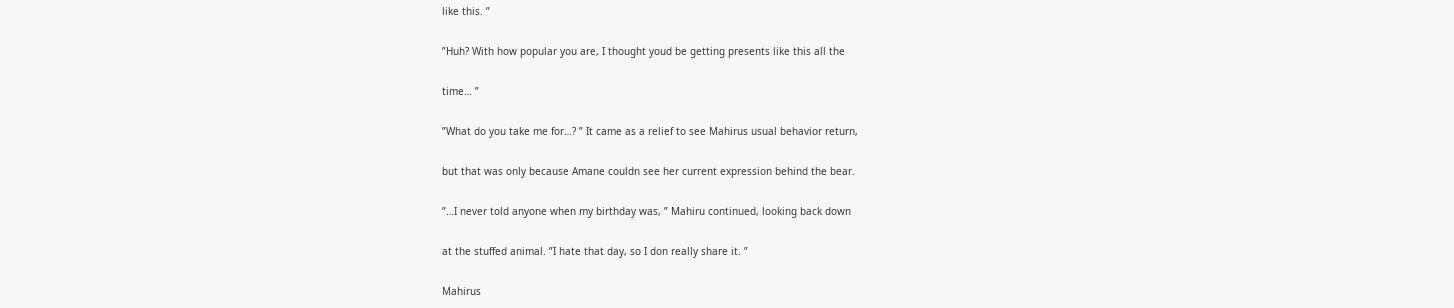like this. ”

”Huh? With how popular you are, I thought youd be getting presents like this all the

time… ”

”What do you take me for…? ” It came as a relief to see Mahirus usual behavior return,

but that was only because Amane couldn see her current expression behind the bear.

”…I never told anyone when my birthday was, ” Mahiru continued, looking back down

at the stuffed animal. ”I hate that day, so I don really share it. ”

Mahirus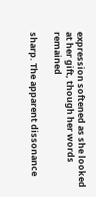expression softened as she looked at her gift, though her words remained

sharp. The apparent dissonance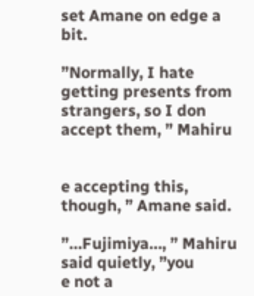set Amane on edge a bit.

”Normally, I hate getting presents from strangers, so I don accept them, ” Mahiru


e accepting this, though, ” Amane said.

”…Fujimiya…, ” Mahiru said quietly, ”you
e not a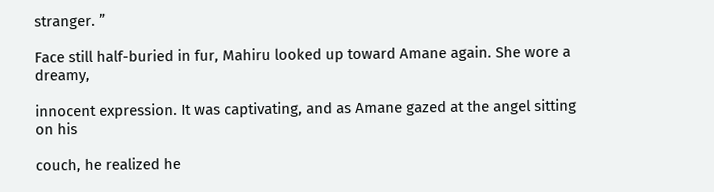stranger. ”

Face still half-buried in fur, Mahiru looked up toward Amane again. She wore a dreamy,

innocent expression. It was captivating, and as Amane gazed at the angel sitting on his

couch, he realized he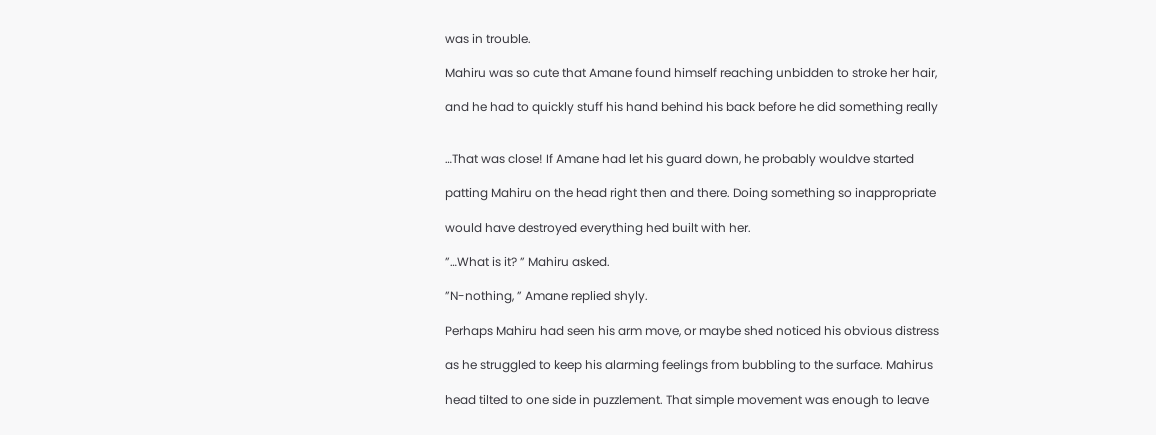was in trouble.

Mahiru was so cute that Amane found himself reaching unbidden to stroke her hair,

and he had to quickly stuff his hand behind his back before he did something really


…That was close! If Amane had let his guard down, he probably wouldve started

patting Mahiru on the head right then and there. Doing something so inappropriate

would have destroyed everything hed built with her.

”…What is it? ” Mahiru asked.

”N-nothing, ” Amane replied shyly.

Perhaps Mahiru had seen his arm move, or maybe shed noticed his obvious distress

as he struggled to keep his alarming feelings from bubbling to the surface. Mahirus

head tilted to one side in puzzlement. That simple movement was enough to leave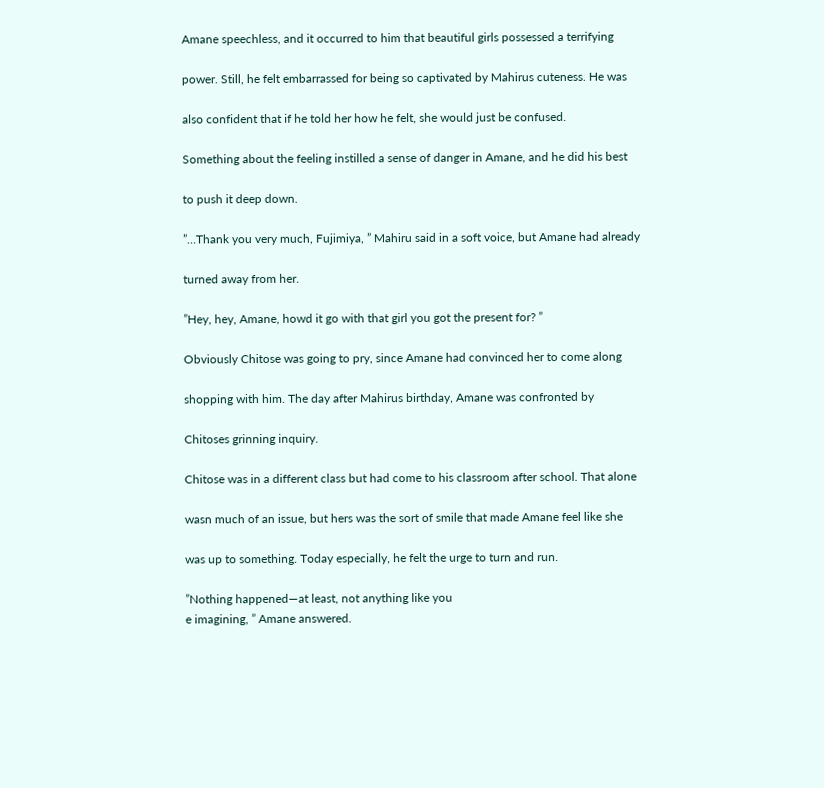Amane speechless, and it occurred to him that beautiful girls possessed a terrifying

power. Still, he felt embarrassed for being so captivated by Mahirus cuteness. He was

also confident that if he told her how he felt, she would just be confused.

Something about the feeling instilled a sense of danger in Amane, and he did his best

to push it deep down.

”…Thank you very much, Fujimiya, ” Mahiru said in a soft voice, but Amane had already

turned away from her.

”Hey, hey, Amane, howd it go with that girl you got the present for? ”

Obviously Chitose was going to pry, since Amane had convinced her to come along

shopping with him. The day after Mahirus birthday, Amane was confronted by

Chitoses grinning inquiry.

Chitose was in a different class but had come to his classroom after school. That alone

wasn much of an issue, but hers was the sort of smile that made Amane feel like she

was up to something. Today especially, he felt the urge to turn and run.

”Nothing happened—at least, not anything like you
e imagining, ” Amane answered.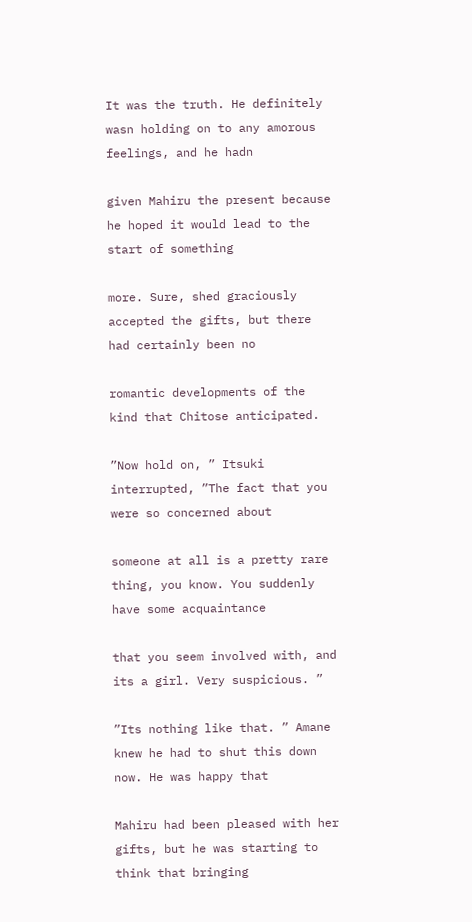It was the truth. He definitely wasn holding on to any amorous feelings, and he hadn

given Mahiru the present because he hoped it would lead to the start of something

more. Sure, shed graciously accepted the gifts, but there had certainly been no

romantic developments of the kind that Chitose anticipated.

”Now hold on, ” Itsuki interrupted, ”The fact that you were so concerned about

someone at all is a pretty rare thing, you know. You suddenly have some acquaintance

that you seem involved with, and its a girl. Very suspicious. ”

”Its nothing like that. ” Amane knew he had to shut this down now. He was happy that

Mahiru had been pleased with her gifts, but he was starting to think that bringing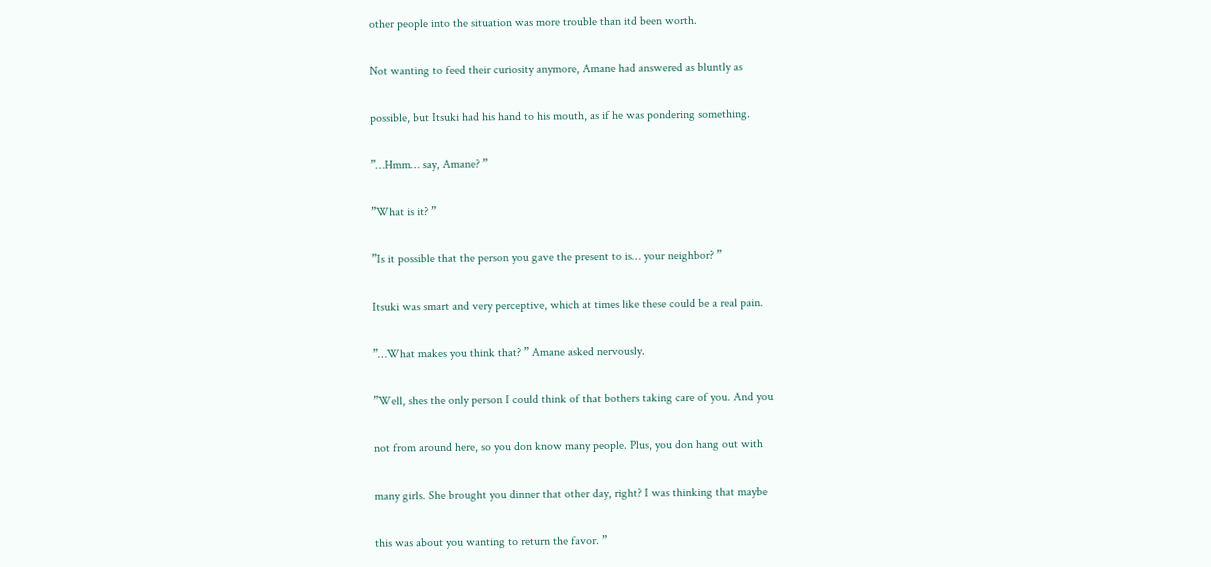other people into the situation was more trouble than itd been worth.

Not wanting to feed their curiosity anymore, Amane had answered as bluntly as

possible, but Itsuki had his hand to his mouth, as if he was pondering something.

”…Hmm… say, Amane? ”

”What is it? ”

”Is it possible that the person you gave the present to is… your neighbor? ”

Itsuki was smart and very perceptive, which at times like these could be a real pain.

”…What makes you think that? ” Amane asked nervously.

”Well, shes the only person I could think of that bothers taking care of you. And you

not from around here, so you don know many people. Plus, you don hang out with

many girls. She brought you dinner that other day, right? I was thinking that maybe

this was about you wanting to return the favor. ”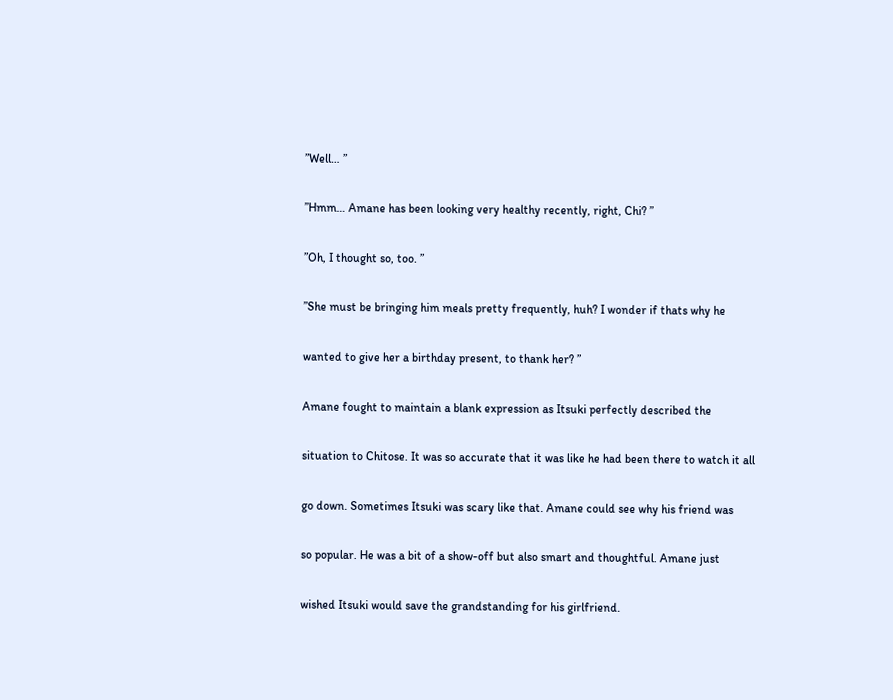”Well… ”

”Hmm… Amane has been looking very healthy recently, right, Chi? ”

”Oh, I thought so, too. ”

”She must be bringing him meals pretty frequently, huh? I wonder if thats why he

wanted to give her a birthday present, to thank her? ”

Amane fought to maintain a blank expression as Itsuki perfectly described the

situation to Chitose. It was so accurate that it was like he had been there to watch it all

go down. Sometimes Itsuki was scary like that. Amane could see why his friend was

so popular. He was a bit of a show-off but also smart and thoughtful. Amane just

wished Itsuki would save the grandstanding for his girlfriend.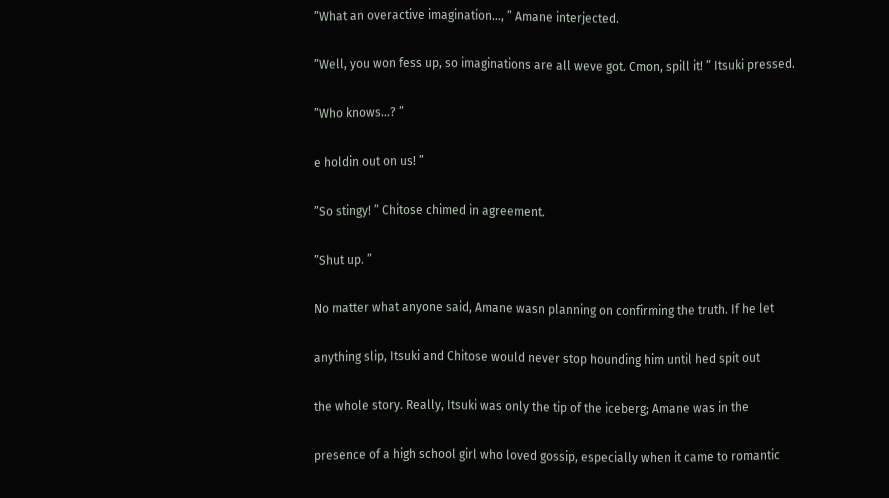”What an overactive imagination…, ” Amane interjected.

”Well, you won fess up, so imaginations are all weve got. Cmon, spill it! ” Itsuki pressed.

”Who knows…? ”

e holdin out on us! ”

”So stingy! ” Chitose chimed in agreement.

”Shut up. ”

No matter what anyone said, Amane wasn planning on confirming the truth. If he let

anything slip, Itsuki and Chitose would never stop hounding him until hed spit out

the whole story. Really, Itsuki was only the tip of the iceberg; Amane was in the

presence of a high school girl who loved gossip, especially when it came to romantic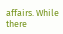affairs. While there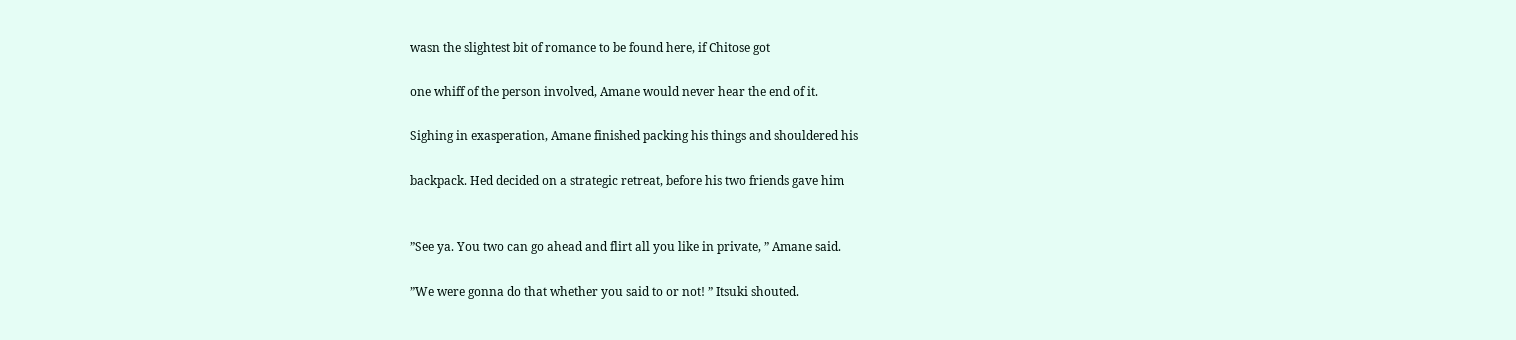wasn the slightest bit of romance to be found here, if Chitose got

one whiff of the person involved, Amane would never hear the end of it.

Sighing in exasperation, Amane finished packing his things and shouldered his

backpack. Hed decided on a strategic retreat, before his two friends gave him


”See ya. You two can go ahead and flirt all you like in private, ” Amane said.

”We were gonna do that whether you said to or not! ” Itsuki shouted.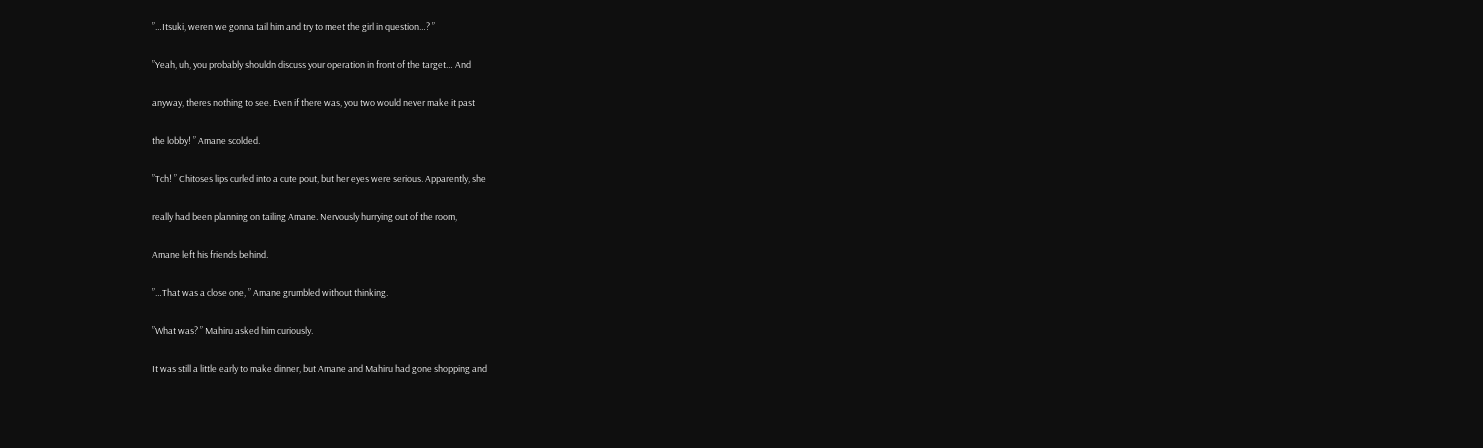”…Itsuki, weren we gonna tail him and try to meet the girl in question…? ”

”Yeah, uh, you probably shouldn discuss your operation in front of the target… And

anyway, theres nothing to see. Even if there was, you two would never make it past

the lobby! ” Amane scolded.

”Tch! ” Chitoses lips curled into a cute pout, but her eyes were serious. Apparently, she

really had been planning on tailing Amane. Nervously hurrying out of the room,

Amane left his friends behind.

”…That was a close one, ” Amane grumbled without thinking.

”What was? ” Mahiru asked him curiously.

It was still a little early to make dinner, but Amane and Mahiru had gone shopping and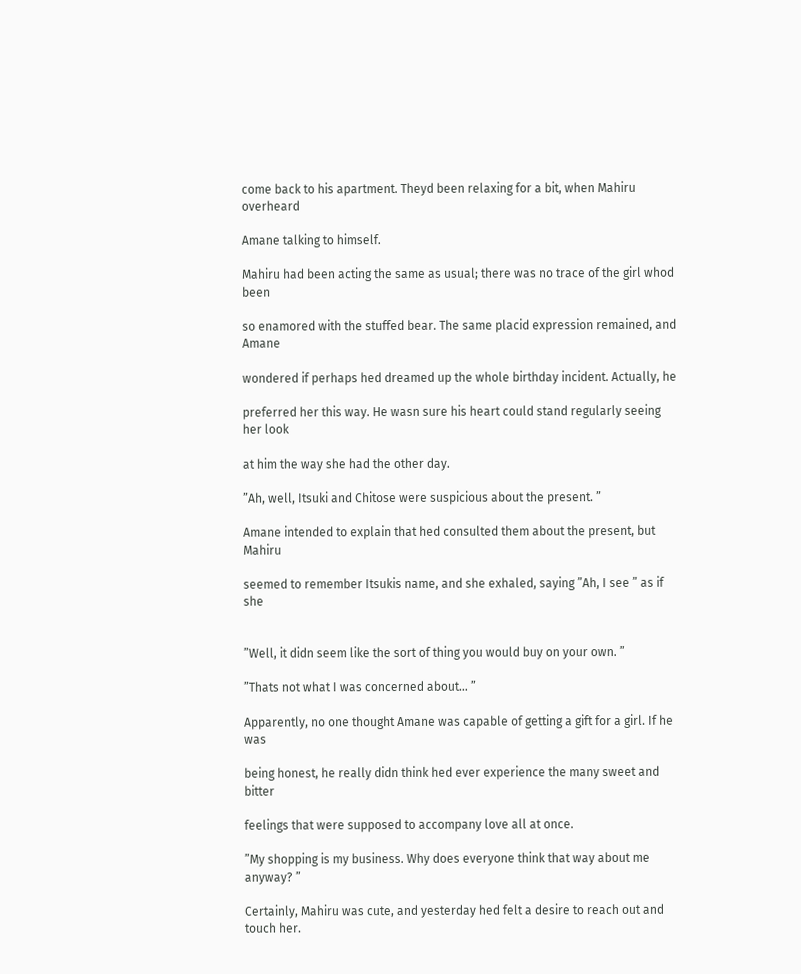come back to his apartment. Theyd been relaxing for a bit, when Mahiru overheard

Amane talking to himself.

Mahiru had been acting the same as usual; there was no trace of the girl whod been

so enamored with the stuffed bear. The same placid expression remained, and Amane

wondered if perhaps hed dreamed up the whole birthday incident. Actually, he

preferred her this way. He wasn sure his heart could stand regularly seeing her look

at him the way she had the other day.

”Ah, well, Itsuki and Chitose were suspicious about the present. ”

Amane intended to explain that hed consulted them about the present, but Mahiru

seemed to remember Itsukis name, and she exhaled, saying ”Ah, I see ” as if she


”Well, it didn seem like the sort of thing you would buy on your own. ”

”Thats not what I was concerned about… ”

Apparently, no one thought Amane was capable of getting a gift for a girl. If he was

being honest, he really didn think hed ever experience the many sweet and bitter

feelings that were supposed to accompany love all at once.

”My shopping is my business. Why does everyone think that way about me anyway? ”

Certainly, Mahiru was cute, and yesterday hed felt a desire to reach out and touch her.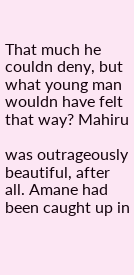That much he couldn deny, but what young man wouldn have felt that way? Mahiru

was outrageously beautiful, after all. Amane had been caught up in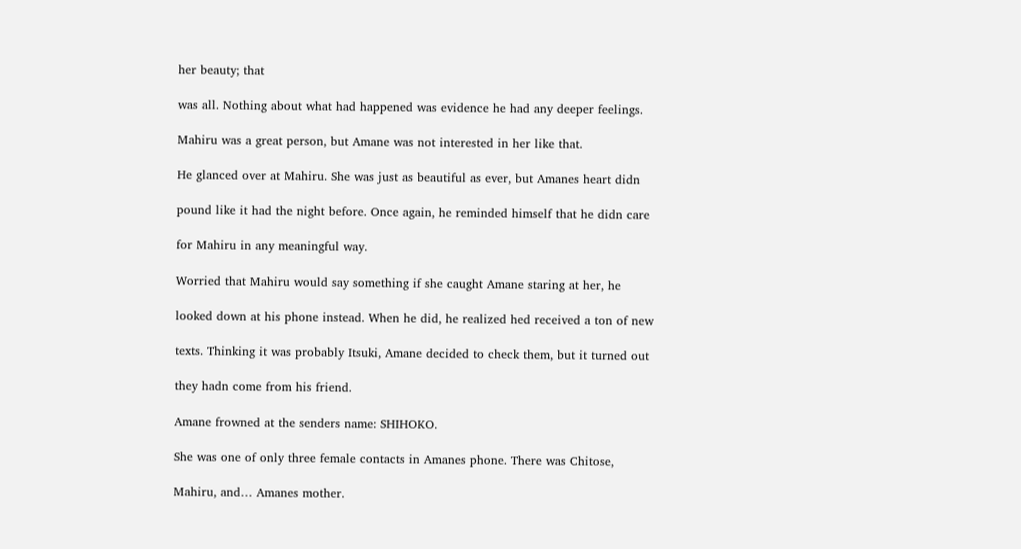her beauty; that

was all. Nothing about what had happened was evidence he had any deeper feelings.

Mahiru was a great person, but Amane was not interested in her like that.

He glanced over at Mahiru. She was just as beautiful as ever, but Amanes heart didn

pound like it had the night before. Once again, he reminded himself that he didn care

for Mahiru in any meaningful way.

Worried that Mahiru would say something if she caught Amane staring at her, he

looked down at his phone instead. When he did, he realized hed received a ton of new

texts. Thinking it was probably Itsuki, Amane decided to check them, but it turned out

they hadn come from his friend.

Amane frowned at the senders name: SHIHOKO.

She was one of only three female contacts in Amanes phone. There was Chitose,

Mahiru, and… Amanes mother.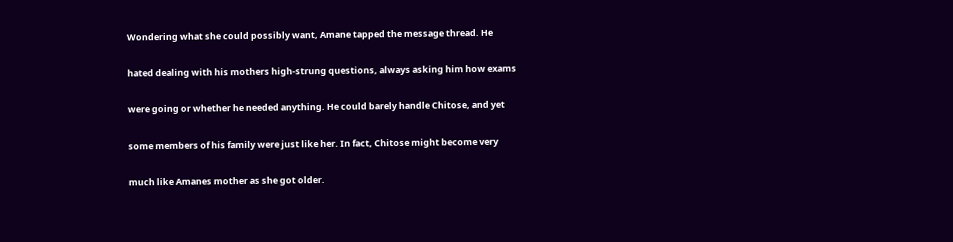Wondering what she could possibly want, Amane tapped the message thread. He

hated dealing with his mothers high-strung questions, always asking him how exams

were going or whether he needed anything. He could barely handle Chitose, and yet

some members of his family were just like her. In fact, Chitose might become very

much like Amanes mother as she got older.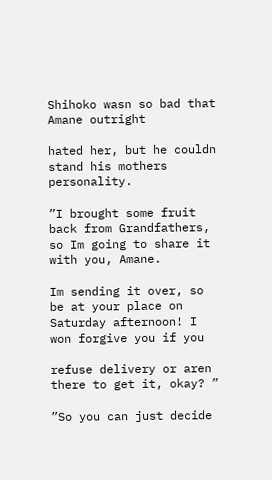Shihoko wasn so bad that Amane outright

hated her, but he couldn stand his mothers personality.

”I brought some fruit back from Grandfathers, so Im going to share it with you, Amane.

Im sending it over, so be at your place on Saturday afternoon! I won forgive you if you

refuse delivery or aren there to get it, okay? ”

”So you can just decide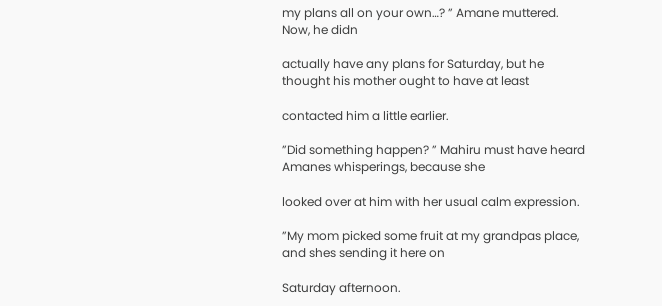my plans all on your own…? ” Amane muttered. Now, he didn

actually have any plans for Saturday, but he thought his mother ought to have at least

contacted him a little earlier.

”Did something happen? ” Mahiru must have heard Amanes whisperings, because she

looked over at him with her usual calm expression.

”My mom picked some fruit at my grandpas place, and shes sending it here on

Saturday afternoon.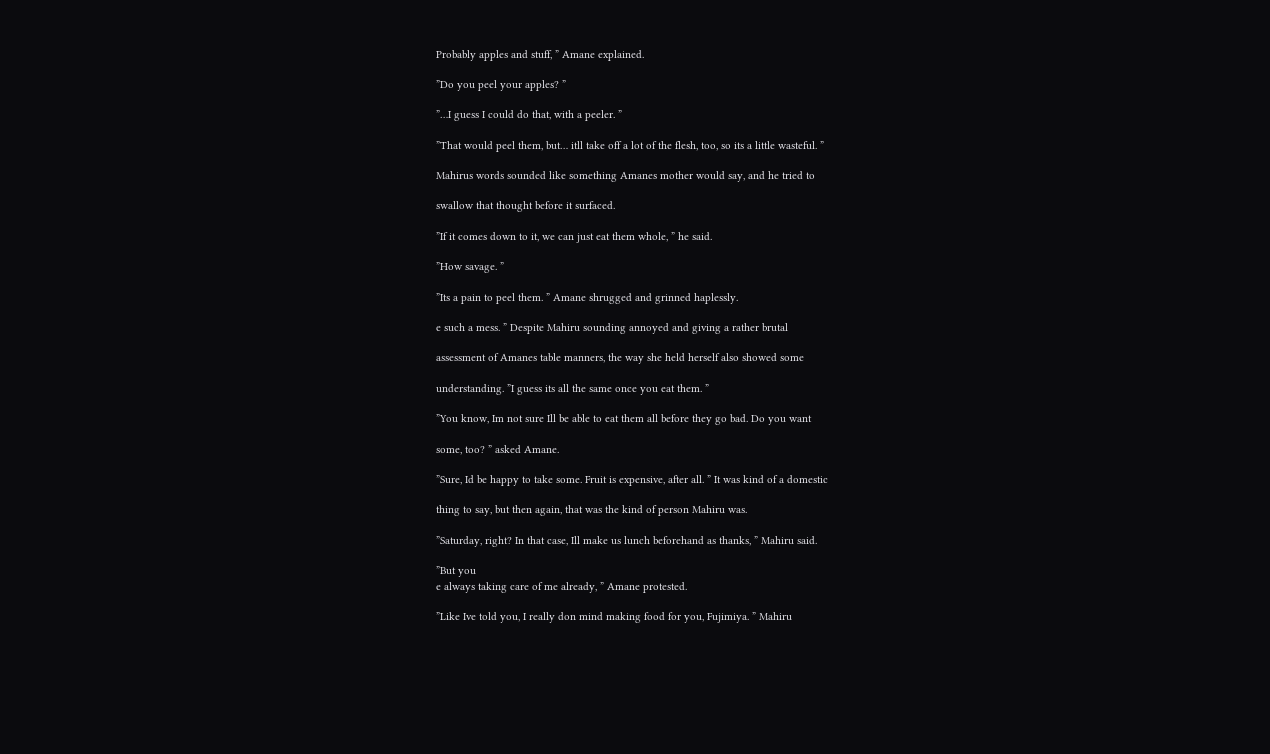Probably apples and stuff, ” Amane explained.

”Do you peel your apples? ”

”…I guess I could do that, with a peeler. ”

”That would peel them, but… itll take off a lot of the flesh, too, so its a little wasteful. ”

Mahirus words sounded like something Amanes mother would say, and he tried to

swallow that thought before it surfaced.

”If it comes down to it, we can just eat them whole, ” he said.

”How savage. ”

”Its a pain to peel them. ” Amane shrugged and grinned haplessly.

e such a mess. ” Despite Mahiru sounding annoyed and giving a rather brutal

assessment of Amanes table manners, the way she held herself also showed some

understanding. ”I guess its all the same once you eat them. ”

”You know, Im not sure Ill be able to eat them all before they go bad. Do you want

some, too? ” asked Amane.

”Sure, Id be happy to take some. Fruit is expensive, after all. ” It was kind of a domestic

thing to say, but then again, that was the kind of person Mahiru was.

”Saturday, right? In that case, Ill make us lunch beforehand as thanks, ” Mahiru said.

”But you
e always taking care of me already, ” Amane protested.

”Like Ive told you, I really don mind making food for you, Fujimiya. ” Mahiru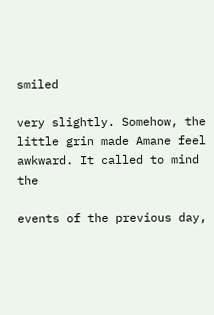smiled

very slightly. Somehow, the little grin made Amane feel awkward. It called to mind the

events of the previous day,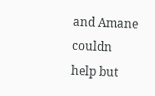and Amane couldn help but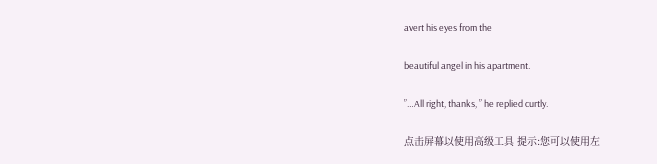avert his eyes from the

beautiful angel in his apartment.

”…All right, thanks, ” he replied curtly.

点击屏幕以使用高级工具 提示:您可以使用左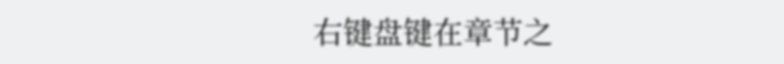右键盘键在章节之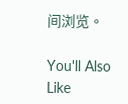间浏览。

You'll Also Like